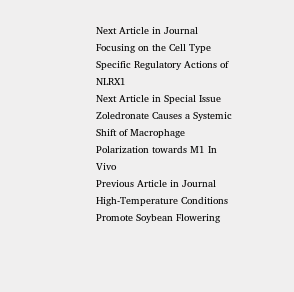Next Article in Journal
Focusing on the Cell Type Specific Regulatory Actions of NLRX1
Next Article in Special Issue
Zoledronate Causes a Systemic Shift of Macrophage Polarization towards M1 In Vivo
Previous Article in Journal
High-Temperature Conditions Promote Soybean Flowering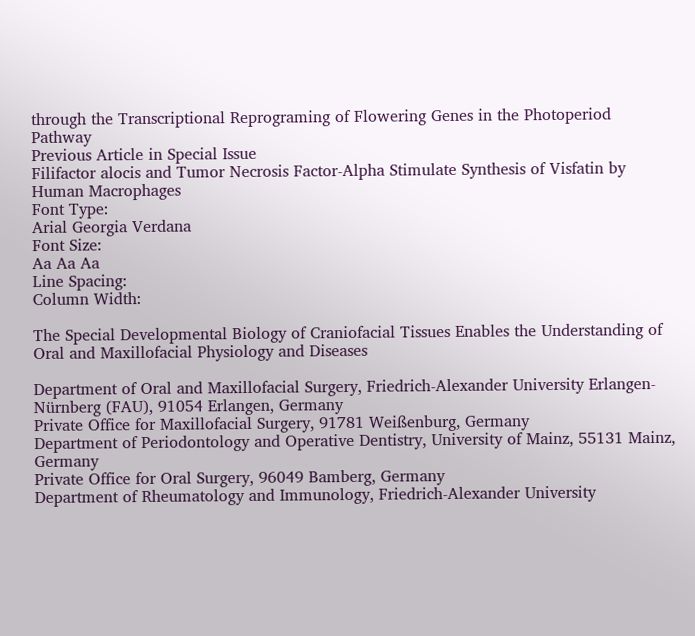through the Transcriptional Reprograming of Flowering Genes in the Photoperiod Pathway
Previous Article in Special Issue
Filifactor alocis and Tumor Necrosis Factor-Alpha Stimulate Synthesis of Visfatin by Human Macrophages
Font Type:
Arial Georgia Verdana
Font Size:
Aa Aa Aa
Line Spacing:
Column Width:

The Special Developmental Biology of Craniofacial Tissues Enables the Understanding of Oral and Maxillofacial Physiology and Diseases

Department of Oral and Maxillofacial Surgery, Friedrich-Alexander University Erlangen-Nürnberg (FAU), 91054 Erlangen, Germany
Private Office for Maxillofacial Surgery, 91781 Weißenburg, Germany
Department of Periodontology and Operative Dentistry, University of Mainz, 55131 Mainz, Germany
Private Office for Oral Surgery, 96049 Bamberg, Germany
Department of Rheumatology and Immunology, Friedrich-Alexander University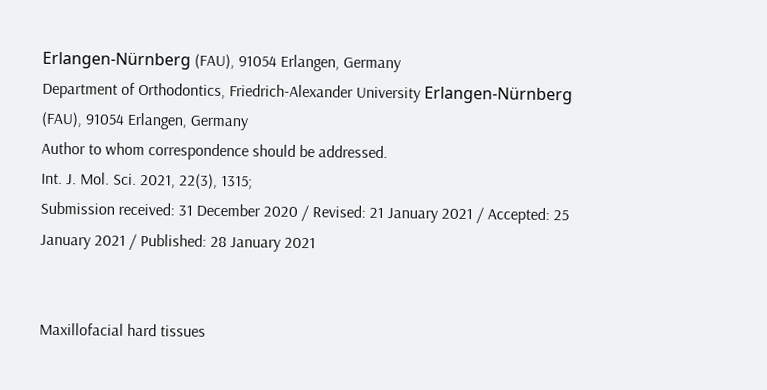Erlangen-Nürnberg (FAU), 91054 Erlangen, Germany
Department of Orthodontics, Friedrich-Alexander University Erlangen-Nürnberg (FAU), 91054 Erlangen, Germany
Author to whom correspondence should be addressed.
Int. J. Mol. Sci. 2021, 22(3), 1315;
Submission received: 31 December 2020 / Revised: 21 January 2021 / Accepted: 25 January 2021 / Published: 28 January 2021


Maxillofacial hard tissues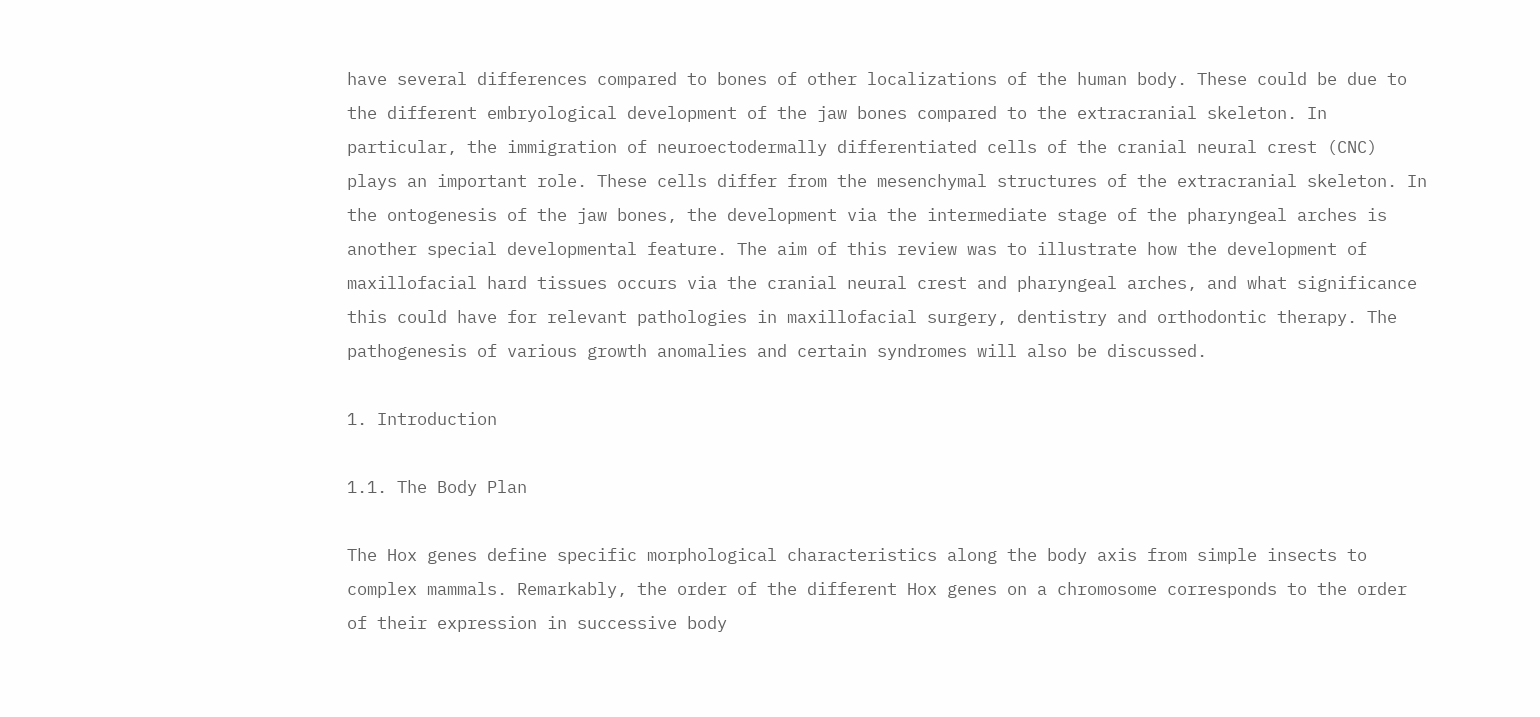have several differences compared to bones of other localizations of the human body. These could be due to the different embryological development of the jaw bones compared to the extracranial skeleton. In particular, the immigration of neuroectodermally differentiated cells of the cranial neural crest (CNC) plays an important role. These cells differ from the mesenchymal structures of the extracranial skeleton. In the ontogenesis of the jaw bones, the development via the intermediate stage of the pharyngeal arches is another special developmental feature. The aim of this review was to illustrate how the development of maxillofacial hard tissues occurs via the cranial neural crest and pharyngeal arches, and what significance this could have for relevant pathologies in maxillofacial surgery, dentistry and orthodontic therapy. The pathogenesis of various growth anomalies and certain syndromes will also be discussed.

1. Introduction

1.1. The Body Plan

The Hox genes define specific morphological characteristics along the body axis from simple insects to complex mammals. Remarkably, the order of the different Hox genes on a chromosome corresponds to the order of their expression in successive body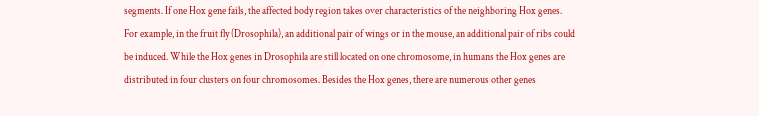segments. If one Hox gene fails, the affected body region takes over characteristics of the neighboring Hox genes. For example, in the fruit fly (Drosophila), an additional pair of wings or in the mouse, an additional pair of ribs could be induced. While the Hox genes in Drosophila are still located on one chromosome, in humans the Hox genes are distributed in four clusters on four chromosomes. Besides the Hox genes, there are numerous other genes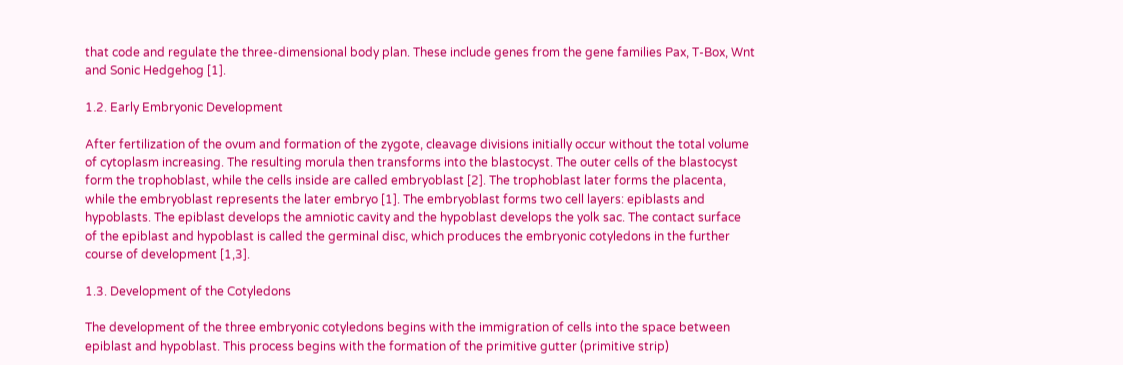that code and regulate the three-dimensional body plan. These include genes from the gene families Pax, T-Box, Wnt and Sonic Hedgehog [1].

1.2. Early Embryonic Development

After fertilization of the ovum and formation of the zygote, cleavage divisions initially occur without the total volume of cytoplasm increasing. The resulting morula then transforms into the blastocyst. The outer cells of the blastocyst form the trophoblast, while the cells inside are called embryoblast [2]. The trophoblast later forms the placenta, while the embryoblast represents the later embryo [1]. The embryoblast forms two cell layers: epiblasts and hypoblasts. The epiblast develops the amniotic cavity and the hypoblast develops the yolk sac. The contact surface of the epiblast and hypoblast is called the germinal disc, which produces the embryonic cotyledons in the further course of development [1,3].

1.3. Development of the Cotyledons

The development of the three embryonic cotyledons begins with the immigration of cells into the space between epiblast and hypoblast. This process begins with the formation of the primitive gutter (primitive strip)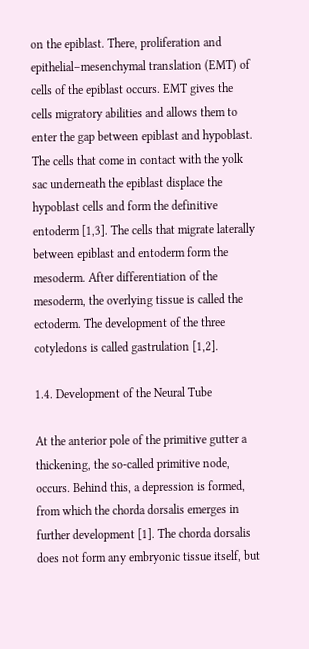on the epiblast. There, proliferation and epithelial–mesenchymal translation (EMT) of cells of the epiblast occurs. EMT gives the cells migratory abilities and allows them to enter the gap between epiblast and hypoblast. The cells that come in contact with the yolk sac underneath the epiblast displace the hypoblast cells and form the definitive entoderm [1,3]. The cells that migrate laterally between epiblast and entoderm form the mesoderm. After differentiation of the mesoderm, the overlying tissue is called the ectoderm. The development of the three cotyledons is called gastrulation [1,2].

1.4. Development of the Neural Tube

At the anterior pole of the primitive gutter a thickening, the so-called primitive node, occurs. Behind this, a depression is formed, from which the chorda dorsalis emerges in further development [1]. The chorda dorsalis does not form any embryonic tissue itself, but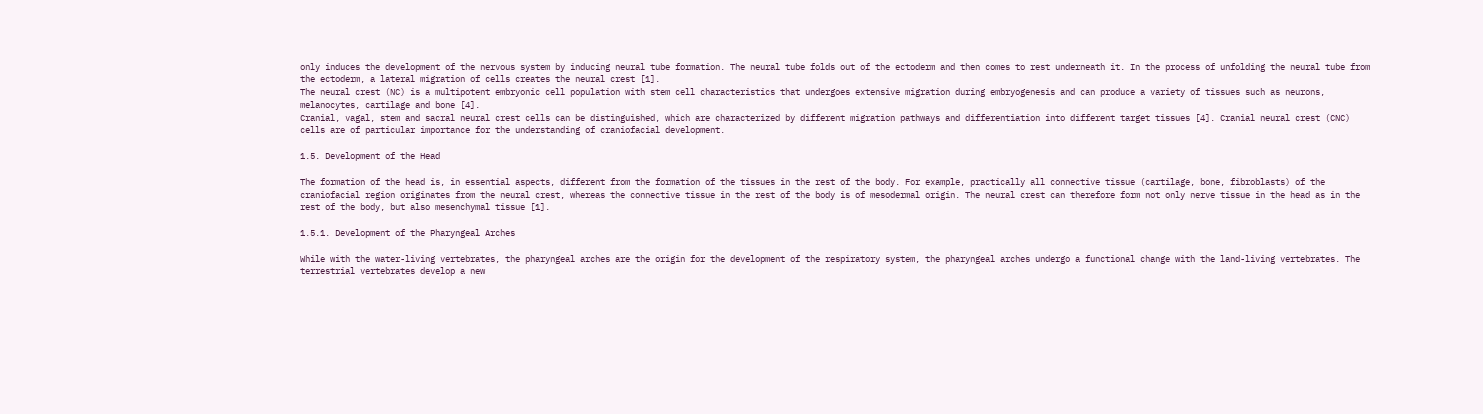only induces the development of the nervous system by inducing neural tube formation. The neural tube folds out of the ectoderm and then comes to rest underneath it. In the process of unfolding the neural tube from the ectoderm, a lateral migration of cells creates the neural crest [1].
The neural crest (NC) is a multipotent embryonic cell population with stem cell characteristics that undergoes extensive migration during embryogenesis and can produce a variety of tissues such as neurons, melanocytes, cartilage and bone [4].
Cranial, vagal, stem and sacral neural crest cells can be distinguished, which are characterized by different migration pathways and differentiation into different target tissues [4]. Cranial neural crest (CNC) cells are of particular importance for the understanding of craniofacial development.

1.5. Development of the Head

The formation of the head is, in essential aspects, different from the formation of the tissues in the rest of the body. For example, practically all connective tissue (cartilage, bone, fibroblasts) of the craniofacial region originates from the neural crest, whereas the connective tissue in the rest of the body is of mesodermal origin. The neural crest can therefore form not only nerve tissue in the head as in the rest of the body, but also mesenchymal tissue [1].

1.5.1. Development of the Pharyngeal Arches

While with the water-living vertebrates, the pharyngeal arches are the origin for the development of the respiratory system, the pharyngeal arches undergo a functional change with the land-living vertebrates. The terrestrial vertebrates develop a new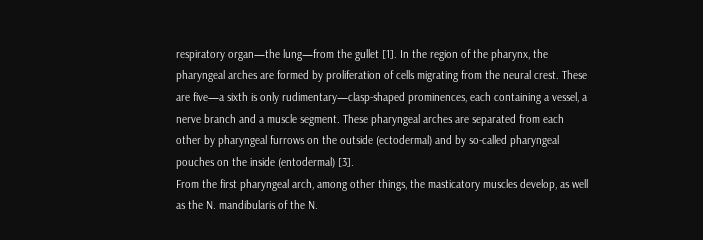respiratory organ—the lung—from the gullet [1]. In the region of the pharynx, the pharyngeal arches are formed by proliferation of cells migrating from the neural crest. These are five—a sixth is only rudimentary—clasp-shaped prominences, each containing a vessel, a nerve branch and a muscle segment. These pharyngeal arches are separated from each other by pharyngeal furrows on the outside (ectodermal) and by so-called pharyngeal pouches on the inside (entodermal) [3].
From the first pharyngeal arch, among other things, the masticatory muscles develop, as well as the N. mandibularis of the N.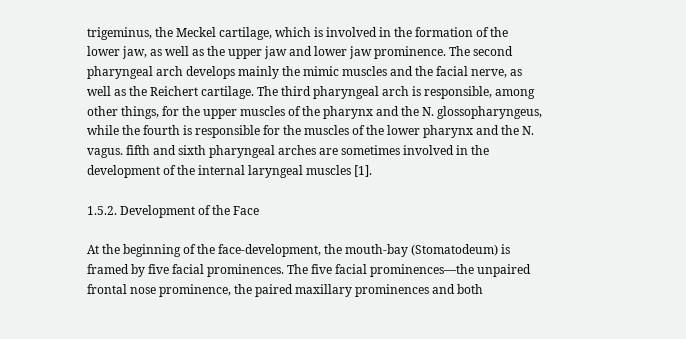trigeminus, the Meckel cartilage, which is involved in the formation of the lower jaw, as well as the upper jaw and lower jaw prominence. The second pharyngeal arch develops mainly the mimic muscles and the facial nerve, as well as the Reichert cartilage. The third pharyngeal arch is responsible, among other things, for the upper muscles of the pharynx and the N. glossopharyngeus, while the fourth is responsible for the muscles of the lower pharynx and the N. vagus. fifth and sixth pharyngeal arches are sometimes involved in the development of the internal laryngeal muscles [1].

1.5.2. Development of the Face

At the beginning of the face-development, the mouth-bay (Stomatodeum) is framed by five facial prominences. The five facial prominences—the unpaired frontal nose prominence, the paired maxillary prominences and both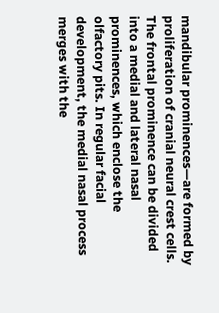mandibular prominences—are formed by proliferation of cranial neural crest cells. The frontal prominence can be divided into a medial and lateral nasal prominences, which enclose the olfactory pits. In regular facial development, the medial nasal process merges with the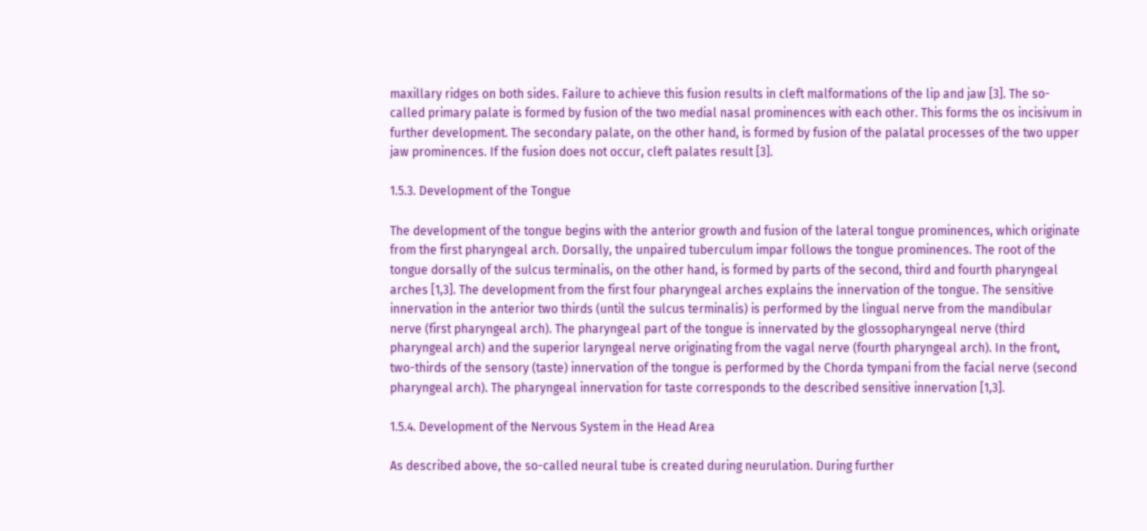maxillary ridges on both sides. Failure to achieve this fusion results in cleft malformations of the lip and jaw [3]. The so-called primary palate is formed by fusion of the two medial nasal prominences with each other. This forms the os incisivum in further development. The secondary palate, on the other hand, is formed by fusion of the palatal processes of the two upper jaw prominences. If the fusion does not occur, cleft palates result [3].

1.5.3. Development of the Tongue

The development of the tongue begins with the anterior growth and fusion of the lateral tongue prominences, which originate from the first pharyngeal arch. Dorsally, the unpaired tuberculum impar follows the tongue prominences. The root of the tongue dorsally of the sulcus terminalis, on the other hand, is formed by parts of the second, third and fourth pharyngeal arches [1,3]. The development from the first four pharyngeal arches explains the innervation of the tongue. The sensitive innervation in the anterior two thirds (until the sulcus terminalis) is performed by the lingual nerve from the mandibular nerve (first pharyngeal arch). The pharyngeal part of the tongue is innervated by the glossopharyngeal nerve (third pharyngeal arch) and the superior laryngeal nerve originating from the vagal nerve (fourth pharyngeal arch). In the front, two-thirds of the sensory (taste) innervation of the tongue is performed by the Chorda tympani from the facial nerve (second pharyngeal arch). The pharyngeal innervation for taste corresponds to the described sensitive innervation [1,3].

1.5.4. Development of the Nervous System in the Head Area

As described above, the so-called neural tube is created during neurulation. During further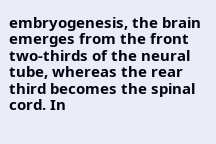embryogenesis, the brain emerges from the front two-thirds of the neural tube, whereas the rear third becomes the spinal cord. In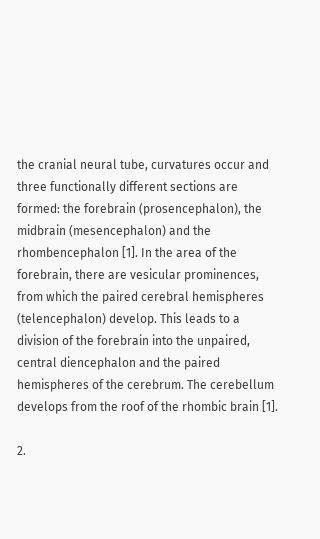the cranial neural tube, curvatures occur and three functionally different sections are formed: the forebrain (prosencephalon), the midbrain (mesencephalon) and the rhombencephalon [1]. In the area of the forebrain, there are vesicular prominences, from which the paired cerebral hemispheres (telencephalon) develop. This leads to a division of the forebrain into the unpaired, central diencephalon and the paired hemispheres of the cerebrum. The cerebellum develops from the roof of the rhombic brain [1].

2.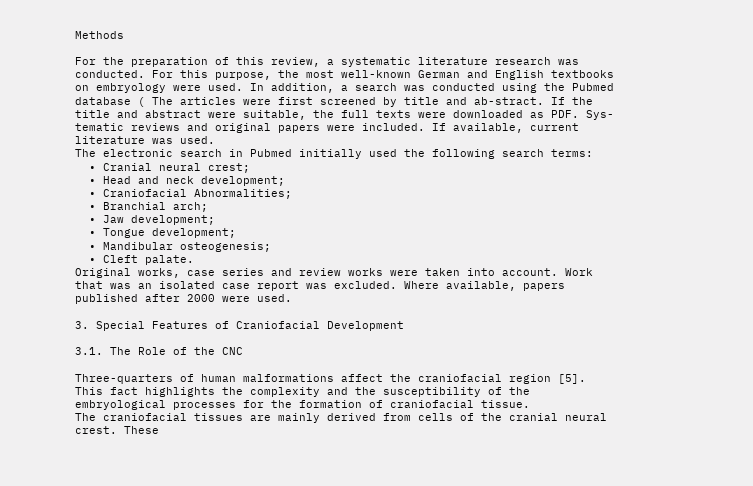Methods

For the preparation of this review, a systematic literature research was conducted. For this purpose, the most well-known German and English textbooks on embryology were used. In addition, a search was conducted using the Pubmed database ( The articles were first screened by title and ab-stract. If the title and abstract were suitable, the full texts were downloaded as PDF. Sys-tematic reviews and original papers were included. If available, current literature was used.
The electronic search in Pubmed initially used the following search terms:
  • Cranial neural crest;
  • Head and neck development;
  • Craniofacial Abnormalities;
  • Branchial arch;
  • Jaw development;
  • Tongue development;
  • Mandibular osteogenesis;
  • Cleft palate.
Original works, case series and review works were taken into account. Work that was an isolated case report was excluded. Where available, papers published after 2000 were used.

3. Special Features of Craniofacial Development

3.1. The Role of the CNC

Three-quarters of human malformations affect the craniofacial region [5]. This fact highlights the complexity and the susceptibility of the embryological processes for the formation of craniofacial tissue.
The craniofacial tissues are mainly derived from cells of the cranial neural crest. These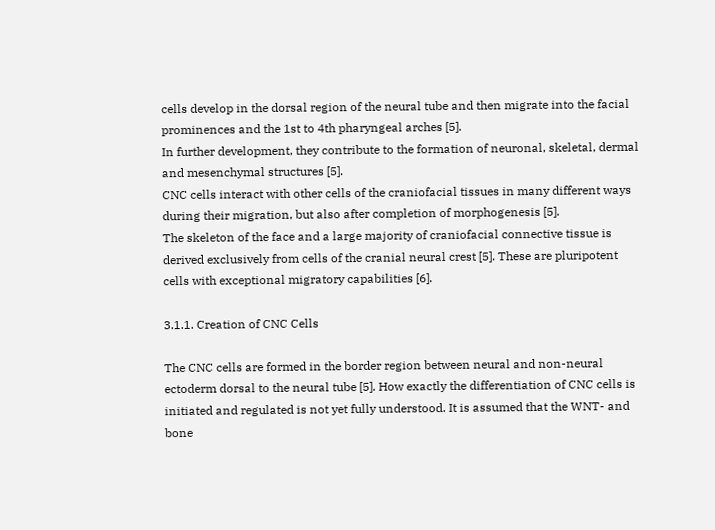cells develop in the dorsal region of the neural tube and then migrate into the facial prominences and the 1st to 4th pharyngeal arches [5].
In further development, they contribute to the formation of neuronal, skeletal, dermal and mesenchymal structures [5].
CNC cells interact with other cells of the craniofacial tissues in many different ways during their migration, but also after completion of morphogenesis [5].
The skeleton of the face and a large majority of craniofacial connective tissue is derived exclusively from cells of the cranial neural crest [5]. These are pluripotent cells with exceptional migratory capabilities [6].

3.1.1. Creation of CNC Cells

The CNC cells are formed in the border region between neural and non-neural ectoderm dorsal to the neural tube [5]. How exactly the differentiation of CNC cells is initiated and regulated is not yet fully understood. It is assumed that the WNT- and bone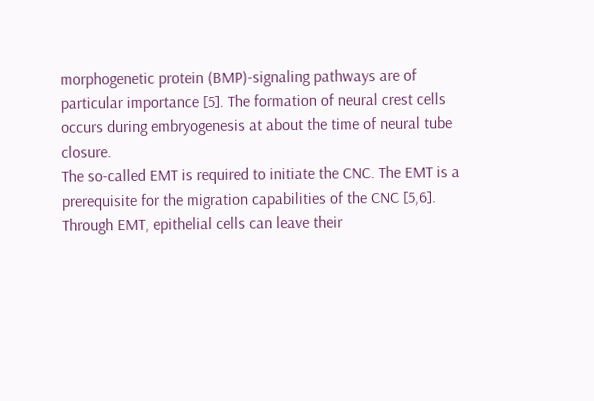morphogenetic protein (BMP)-signaling pathways are of particular importance [5]. The formation of neural crest cells occurs during embryogenesis at about the time of neural tube closure.
The so-called EMT is required to initiate the CNC. The EMT is a prerequisite for the migration capabilities of the CNC [5,6].
Through EMT, epithelial cells can leave their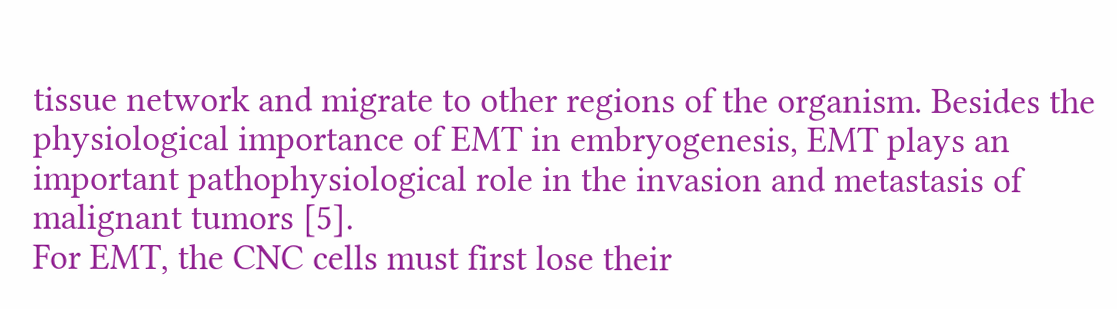tissue network and migrate to other regions of the organism. Besides the physiological importance of EMT in embryogenesis, EMT plays an important pathophysiological role in the invasion and metastasis of malignant tumors [5].
For EMT, the CNC cells must first lose their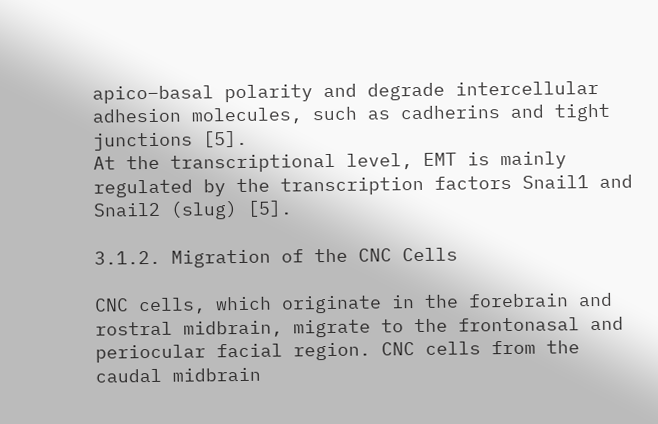apico–basal polarity and degrade intercellular adhesion molecules, such as cadherins and tight junctions [5].
At the transcriptional level, EMT is mainly regulated by the transcription factors Snail1 and Snail2 (slug) [5].

3.1.2. Migration of the CNC Cells

CNC cells, which originate in the forebrain and rostral midbrain, migrate to the frontonasal and periocular facial region. CNC cells from the caudal midbrain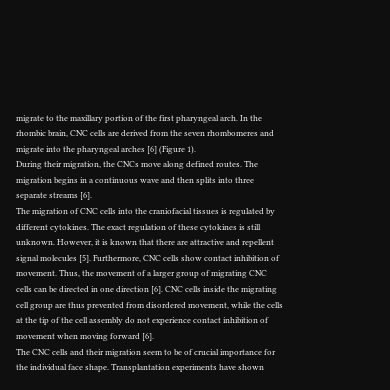migrate to the maxillary portion of the first pharyngeal arch. In the rhombic brain, CNC cells are derived from the seven rhombomeres and migrate into the pharyngeal arches [6] (Figure 1).
During their migration, the CNCs move along defined routes. The migration begins in a continuous wave and then splits into three separate streams [6].
The migration of CNC cells into the craniofacial tissues is regulated by different cytokines. The exact regulation of these cytokines is still unknown. However, it is known that there are attractive and repellent signal molecules [5]. Furthermore, CNC cells show contact inhibition of movement. Thus, the movement of a larger group of migrating CNC cells can be directed in one direction [6]. CNC cells inside the migrating cell group are thus prevented from disordered movement, while the cells at the tip of the cell assembly do not experience contact inhibition of movement when moving forward [6].
The CNC cells and their migration seem to be of crucial importance for the individual face shape. Transplantation experiments have shown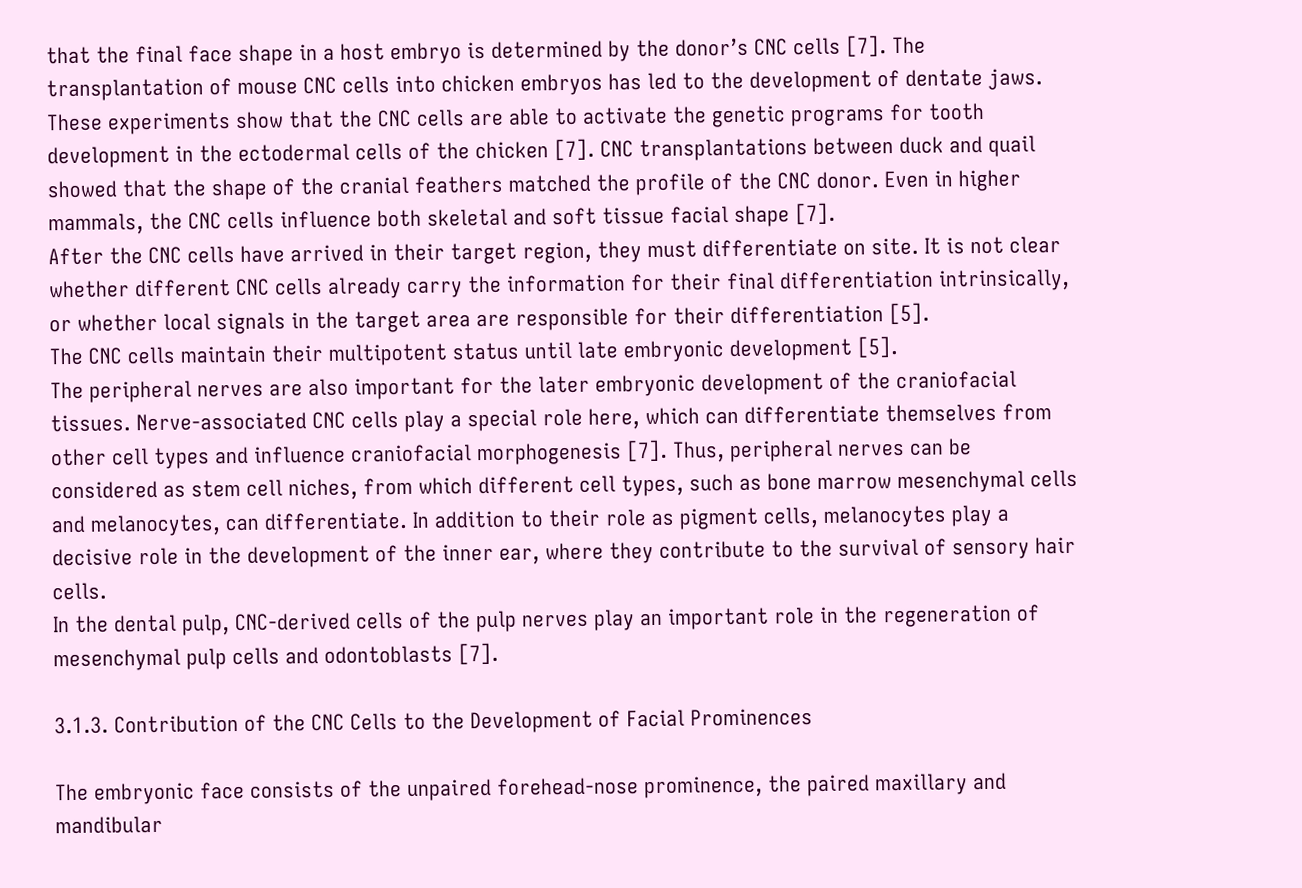that the final face shape in a host embryo is determined by the donor’s CNC cells [7]. The transplantation of mouse CNC cells into chicken embryos has led to the development of dentate jaws. These experiments show that the CNC cells are able to activate the genetic programs for tooth development in the ectodermal cells of the chicken [7]. CNC transplantations between duck and quail showed that the shape of the cranial feathers matched the profile of the CNC donor. Even in higher mammals, the CNC cells influence both skeletal and soft tissue facial shape [7].
After the CNC cells have arrived in their target region, they must differentiate on site. It is not clear whether different CNC cells already carry the information for their final differentiation intrinsically, or whether local signals in the target area are responsible for their differentiation [5].
The CNC cells maintain their multipotent status until late embryonic development [5].
The peripheral nerves are also important for the later embryonic development of the craniofacial tissues. Nerve-associated CNC cells play a special role here, which can differentiate themselves from other cell types and influence craniofacial morphogenesis [7]. Thus, peripheral nerves can be considered as stem cell niches, from which different cell types, such as bone marrow mesenchymal cells and melanocytes, can differentiate. In addition to their role as pigment cells, melanocytes play a decisive role in the development of the inner ear, where they contribute to the survival of sensory hair cells.
In the dental pulp, CNC-derived cells of the pulp nerves play an important role in the regeneration of mesenchymal pulp cells and odontoblasts [7].

3.1.3. Contribution of the CNC Cells to the Development of Facial Prominences

The embryonic face consists of the unpaired forehead-nose prominence, the paired maxillary and mandibular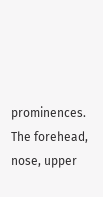prominences.
The forehead, nose, upper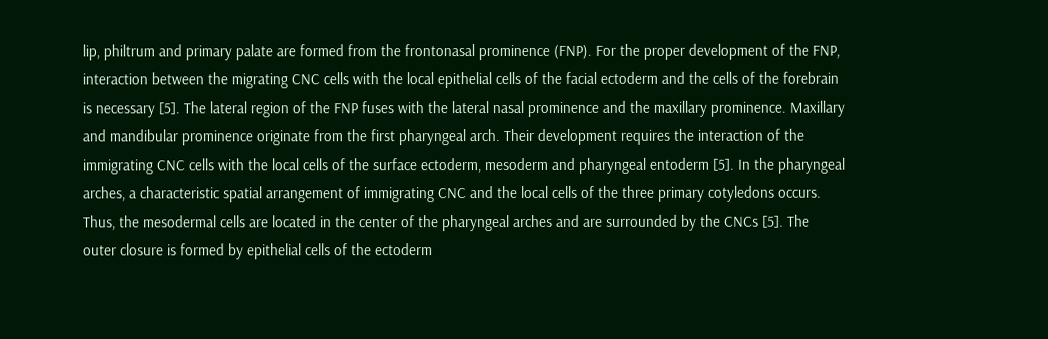lip, philtrum and primary palate are formed from the frontonasal prominence (FNP). For the proper development of the FNP, interaction between the migrating CNC cells with the local epithelial cells of the facial ectoderm and the cells of the forebrain is necessary [5]. The lateral region of the FNP fuses with the lateral nasal prominence and the maxillary prominence. Maxillary and mandibular prominence originate from the first pharyngeal arch. Their development requires the interaction of the immigrating CNC cells with the local cells of the surface ectoderm, mesoderm and pharyngeal entoderm [5]. In the pharyngeal arches, a characteristic spatial arrangement of immigrating CNC and the local cells of the three primary cotyledons occurs. Thus, the mesodermal cells are located in the center of the pharyngeal arches and are surrounded by the CNCs [5]. The outer closure is formed by epithelial cells of the ectoderm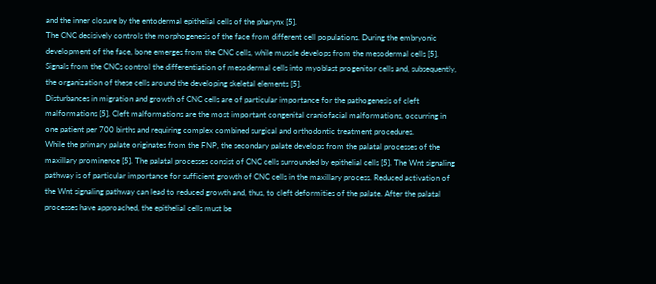and the inner closure by the entodermal epithelial cells of the pharynx [5].
The CNC decisively controls the morphogenesis of the face from different cell populations. During the embryonic development of the face, bone emerges from the CNC cells, while muscle develops from the mesodermal cells [5]. Signals from the CNCs control the differentiation of mesodermal cells into myoblast progenitor cells and, subsequently, the organization of these cells around the developing skeletal elements [5].
Disturbances in migration and growth of CNC cells are of particular importance for the pathogenesis of cleft malformations [5]. Cleft malformations are the most important congenital craniofacial malformations, occurring in one patient per 700 births and requiring complex combined surgical and orthodontic treatment procedures.
While the primary palate originates from the FNP, the secondary palate develops from the palatal processes of the maxillary prominence [5]. The palatal processes consist of CNC cells surrounded by epithelial cells [5]. The Wnt signaling pathway is of particular importance for sufficient growth of CNC cells in the maxillary process. Reduced activation of the Wnt signaling pathway can lead to reduced growth and, thus, to cleft deformities of the palate. After the palatal processes have approached, the epithelial cells must be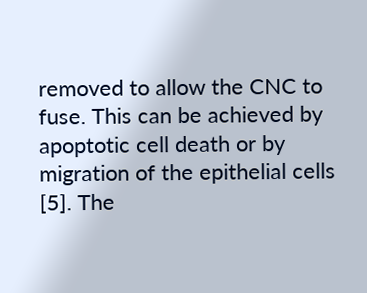removed to allow the CNC to fuse. This can be achieved by apoptotic cell death or by migration of the epithelial cells [5]. The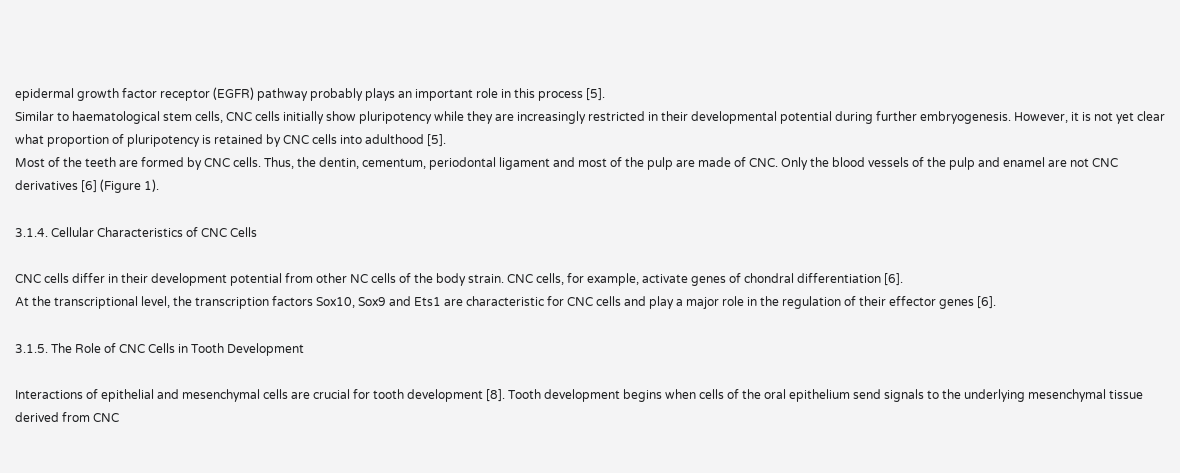epidermal growth factor receptor (EGFR) pathway probably plays an important role in this process [5].
Similar to haematological stem cells, CNC cells initially show pluripotency while they are increasingly restricted in their developmental potential during further embryogenesis. However, it is not yet clear what proportion of pluripotency is retained by CNC cells into adulthood [5].
Most of the teeth are formed by CNC cells. Thus, the dentin, cementum, periodontal ligament and most of the pulp are made of CNC. Only the blood vessels of the pulp and enamel are not CNC derivatives [6] (Figure 1).

3.1.4. Cellular Characteristics of CNC Cells

CNC cells differ in their development potential from other NC cells of the body strain. CNC cells, for example, activate genes of chondral differentiation [6].
At the transcriptional level, the transcription factors Sox10, Sox9 and Ets1 are characteristic for CNC cells and play a major role in the regulation of their effector genes [6].

3.1.5. The Role of CNC Cells in Tooth Development

Interactions of epithelial and mesenchymal cells are crucial for tooth development [8]. Tooth development begins when cells of the oral epithelium send signals to the underlying mesenchymal tissue derived from CNC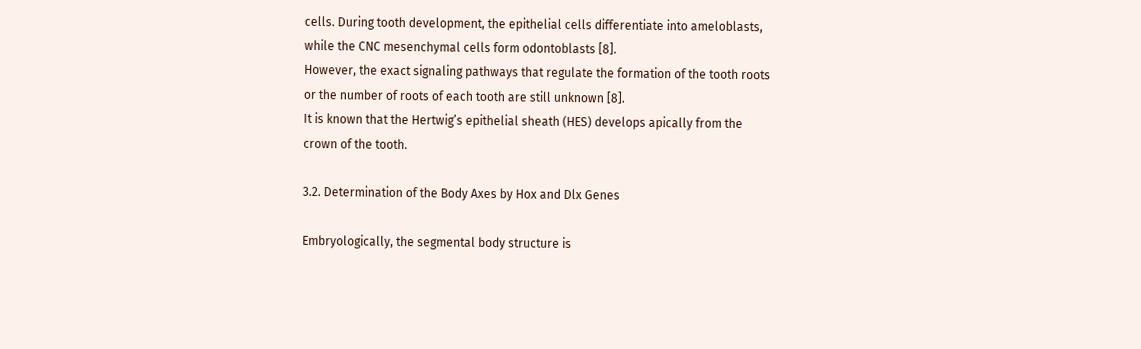cells. During tooth development, the epithelial cells differentiate into ameloblasts, while the CNC mesenchymal cells form odontoblasts [8].
However, the exact signaling pathways that regulate the formation of the tooth roots or the number of roots of each tooth are still unknown [8].
It is known that the Hertwig’s epithelial sheath (HES) develops apically from the crown of the tooth.

3.2. Determination of the Body Axes by Hox and Dlx Genes

Embryologically, the segmental body structure is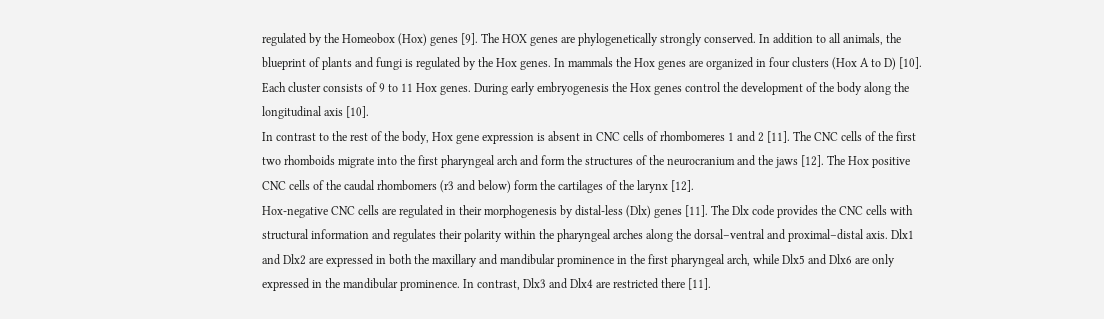regulated by the Homeobox (Hox) genes [9]. The HOX genes are phylogenetically strongly conserved. In addition to all animals, the blueprint of plants and fungi is regulated by the Hox genes. In mammals the Hox genes are organized in four clusters (Hox A to D) [10]. Each cluster consists of 9 to 11 Hox genes. During early embryogenesis the Hox genes control the development of the body along the longitudinal axis [10].
In contrast to the rest of the body, Hox gene expression is absent in CNC cells of rhombomeres 1 and 2 [11]. The CNC cells of the first two rhomboids migrate into the first pharyngeal arch and form the structures of the neurocranium and the jaws [12]. The Hox positive CNC cells of the caudal rhombomers (r3 and below) form the cartilages of the larynx [12].
Hox-negative CNC cells are regulated in their morphogenesis by distal-less (Dlx) genes [11]. The Dlx code provides the CNC cells with structural information and regulates their polarity within the pharyngeal arches along the dorsal–ventral and proximal–distal axis. Dlx1 and Dlx2 are expressed in both the maxillary and mandibular prominence in the first pharyngeal arch, while Dlx5 and Dlx6 are only expressed in the mandibular prominence. In contrast, Dlx3 and Dlx4 are restricted there [11].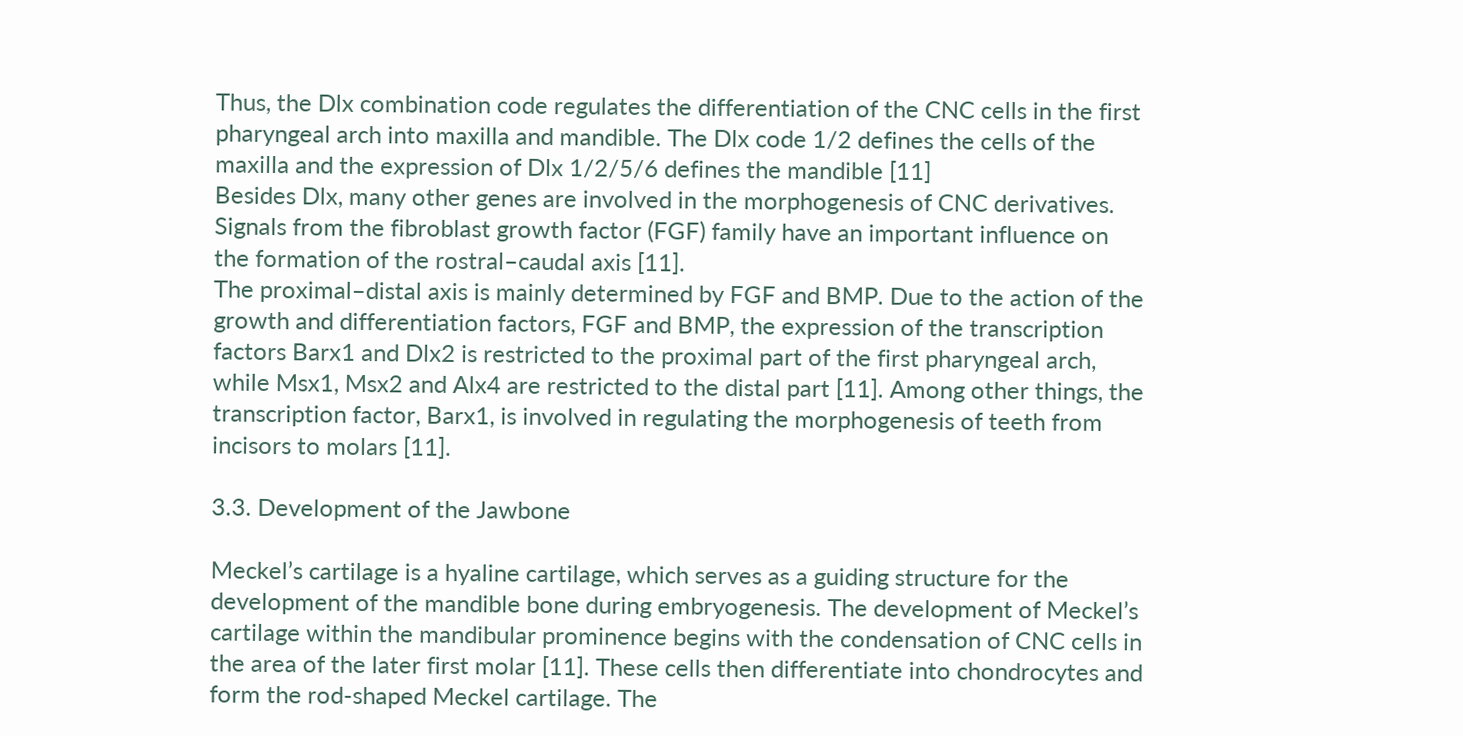Thus, the Dlx combination code regulates the differentiation of the CNC cells in the first pharyngeal arch into maxilla and mandible. The Dlx code 1/2 defines the cells of the maxilla and the expression of Dlx 1/2/5/6 defines the mandible [11]
Besides Dlx, many other genes are involved in the morphogenesis of CNC derivatives. Signals from the fibroblast growth factor (FGF) family have an important influence on the formation of the rostral–caudal axis [11].
The proximal–distal axis is mainly determined by FGF and BMP. Due to the action of the growth and differentiation factors, FGF and BMP, the expression of the transcription factors Barx1 and Dlx2 is restricted to the proximal part of the first pharyngeal arch, while Msx1, Msx2 and Alx4 are restricted to the distal part [11]. Among other things, the transcription factor, Barx1, is involved in regulating the morphogenesis of teeth from incisors to molars [11].

3.3. Development of the Jawbone

Meckel’s cartilage is a hyaline cartilage, which serves as a guiding structure for the development of the mandible bone during embryogenesis. The development of Meckel’s cartilage within the mandibular prominence begins with the condensation of CNC cells in the area of the later first molar [11]. These cells then differentiate into chondrocytes and form the rod-shaped Meckel cartilage. The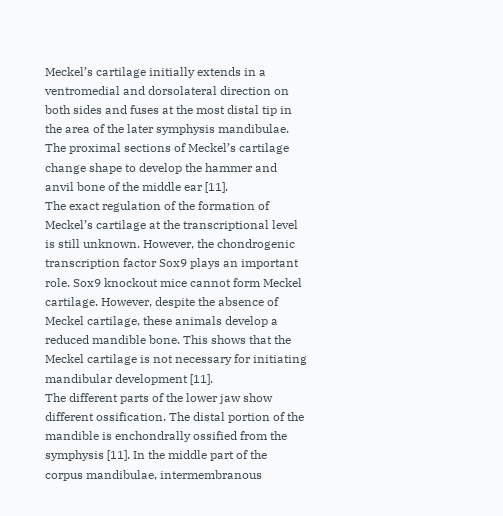Meckel’s cartilage initially extends in a ventromedial and dorsolateral direction on both sides and fuses at the most distal tip in the area of the later symphysis mandibulae. The proximal sections of Meckel’s cartilage change shape to develop the hammer and anvil bone of the middle ear [11].
The exact regulation of the formation of Meckel’s cartilage at the transcriptional level is still unknown. However, the chondrogenic transcription factor Sox9 plays an important role. Sox9 knockout mice cannot form Meckel cartilage. However, despite the absence of Meckel cartilage, these animals develop a reduced mandible bone. This shows that the Meckel cartilage is not necessary for initiating mandibular development [11].
The different parts of the lower jaw show different ossification. The distal portion of the mandible is enchondrally ossified from the symphysis [11]. In the middle part of the corpus mandibulae, intermembranous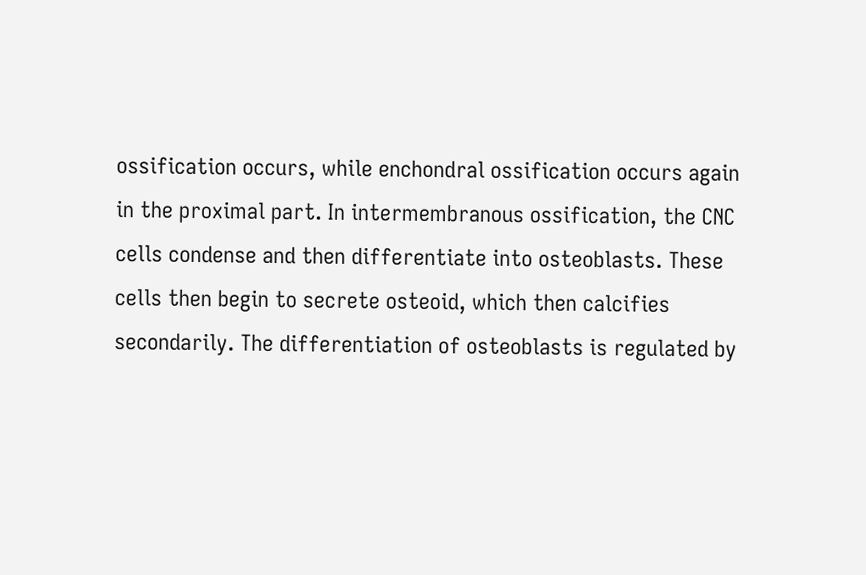ossification occurs, while enchondral ossification occurs again in the proximal part. In intermembranous ossification, the CNC cells condense and then differentiate into osteoblasts. These cells then begin to secrete osteoid, which then calcifies secondarily. The differentiation of osteoblasts is regulated by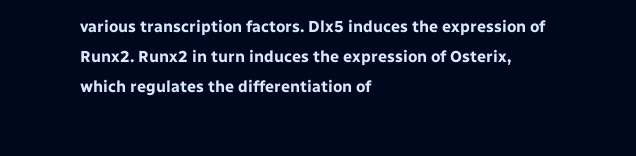various transcription factors. Dlx5 induces the expression of Runx2. Runx2 in turn induces the expression of Osterix, which regulates the differentiation of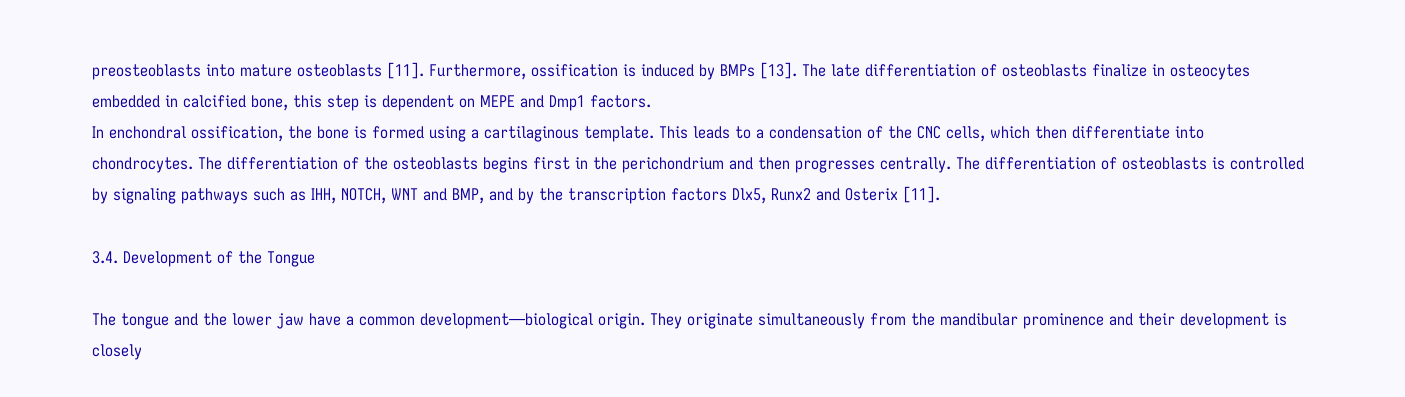preosteoblasts into mature osteoblasts [11]. Furthermore, ossification is induced by BMPs [13]. The late differentiation of osteoblasts finalize in osteocytes embedded in calcified bone, this step is dependent on MEPE and Dmp1 factors.
In enchondral ossification, the bone is formed using a cartilaginous template. This leads to a condensation of the CNC cells, which then differentiate into chondrocytes. The differentiation of the osteoblasts begins first in the perichondrium and then progresses centrally. The differentiation of osteoblasts is controlled by signaling pathways such as IHH, NOTCH, WNT and BMP, and by the transcription factors Dlx5, Runx2 and Osterix [11].

3.4. Development of the Tongue

The tongue and the lower jaw have a common development—biological origin. They originate simultaneously from the mandibular prominence and their development is closely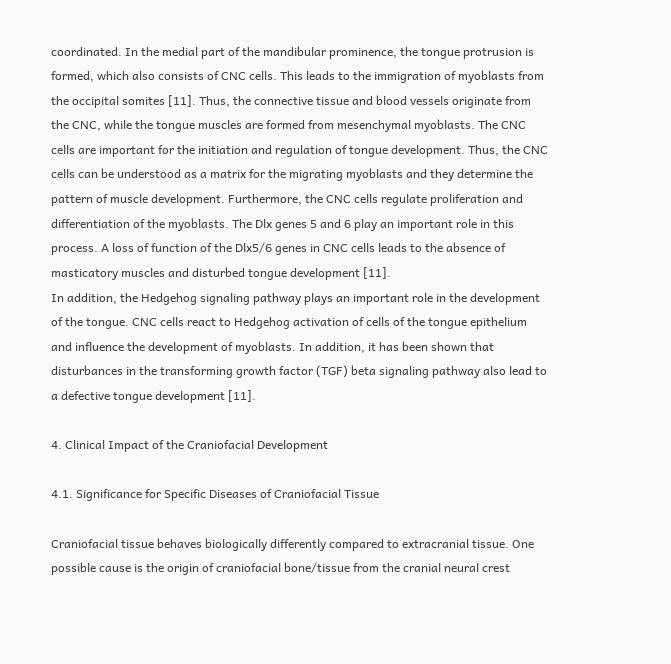coordinated. In the medial part of the mandibular prominence, the tongue protrusion is formed, which also consists of CNC cells. This leads to the immigration of myoblasts from the occipital somites [11]. Thus, the connective tissue and blood vessels originate from the CNC, while the tongue muscles are formed from mesenchymal myoblasts. The CNC cells are important for the initiation and regulation of tongue development. Thus, the CNC cells can be understood as a matrix for the migrating myoblasts and they determine the pattern of muscle development. Furthermore, the CNC cells regulate proliferation and differentiation of the myoblasts. The Dlx genes 5 and 6 play an important role in this process. A loss of function of the Dlx5/6 genes in CNC cells leads to the absence of masticatory muscles and disturbed tongue development [11].
In addition, the Hedgehog signaling pathway plays an important role in the development of the tongue. CNC cells react to Hedgehog activation of cells of the tongue epithelium and influence the development of myoblasts. In addition, it has been shown that disturbances in the transforming growth factor (TGF) beta signaling pathway also lead to a defective tongue development [11].

4. Clinical Impact of the Craniofacial Development

4.1. Significance for Specific Diseases of Craniofacial Tissue

Craniofacial tissue behaves biologically differently compared to extracranial tissue. One possible cause is the origin of craniofacial bone/tissue from the cranial neural crest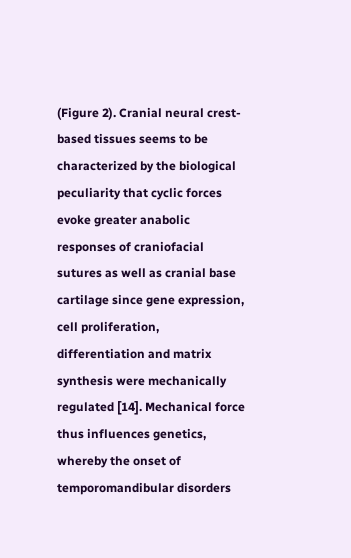(Figure 2). Cranial neural crest-based tissues seems to be characterized by the biological peculiarity that cyclic forces evoke greater anabolic responses of craniofacial sutures as well as cranial base cartilage since gene expression, cell proliferation, differentiation and matrix synthesis were mechanically regulated [14]. Mechanical force thus influences genetics, whereby the onset of temporomandibular disorders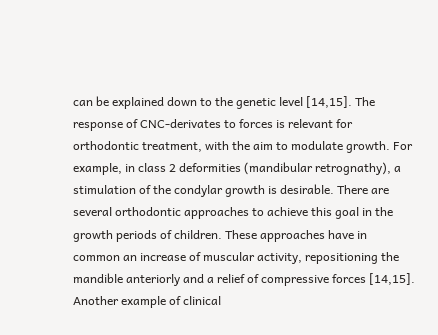can be explained down to the genetic level [14,15]. The response of CNC-derivates to forces is relevant for orthodontic treatment, with the aim to modulate growth. For example, in class 2 deformities (mandibular retrognathy), a stimulation of the condylar growth is desirable. There are several orthodontic approaches to achieve this goal in the growth periods of children. These approaches have in common an increase of muscular activity, repositioning the mandible anteriorly and a relief of compressive forces [14,15]. Another example of clinical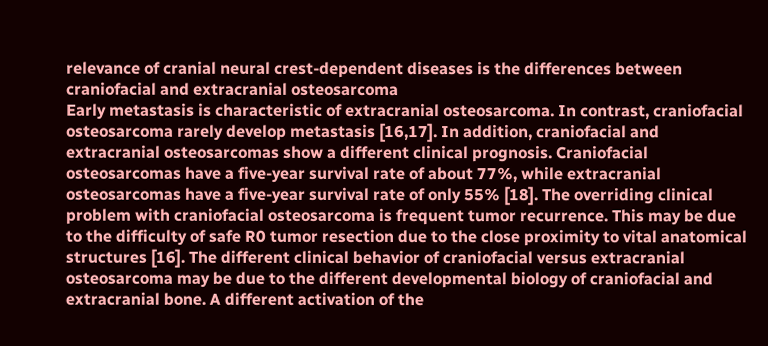relevance of cranial neural crest-dependent diseases is the differences between craniofacial and extracranial osteosarcoma
Early metastasis is characteristic of extracranial osteosarcoma. In contrast, craniofacial osteosarcoma rarely develop metastasis [16,17]. In addition, craniofacial and extracranial osteosarcomas show a different clinical prognosis. Craniofacial osteosarcomas have a five-year survival rate of about 77%, while extracranial osteosarcomas have a five-year survival rate of only 55% [18]. The overriding clinical problem with craniofacial osteosarcoma is frequent tumor recurrence. This may be due to the difficulty of safe R0 tumor resection due to the close proximity to vital anatomical structures [16]. The different clinical behavior of craniofacial versus extracranial osteosarcoma may be due to the different developmental biology of craniofacial and extracranial bone. A different activation of the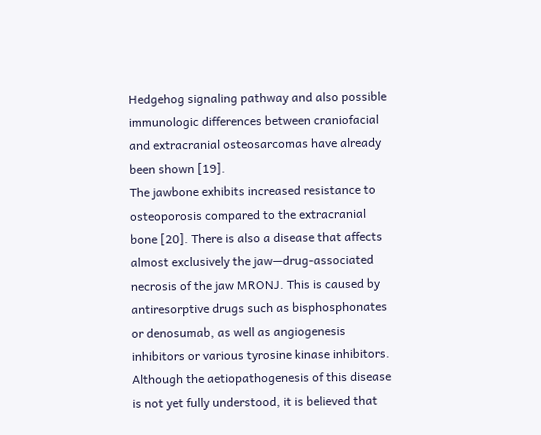Hedgehog signaling pathway and also possible immunologic differences between craniofacial and extracranial osteosarcomas have already been shown [19].
The jawbone exhibits increased resistance to osteoporosis compared to the extracranial bone [20]. There is also a disease that affects almost exclusively the jaw—drug-associated necrosis of the jaw MRONJ. This is caused by antiresorptive drugs such as bisphosphonates or denosumab, as well as angiogenesis inhibitors or various tyrosine kinase inhibitors. Although the aetiopathogenesis of this disease is not yet fully understood, it is believed that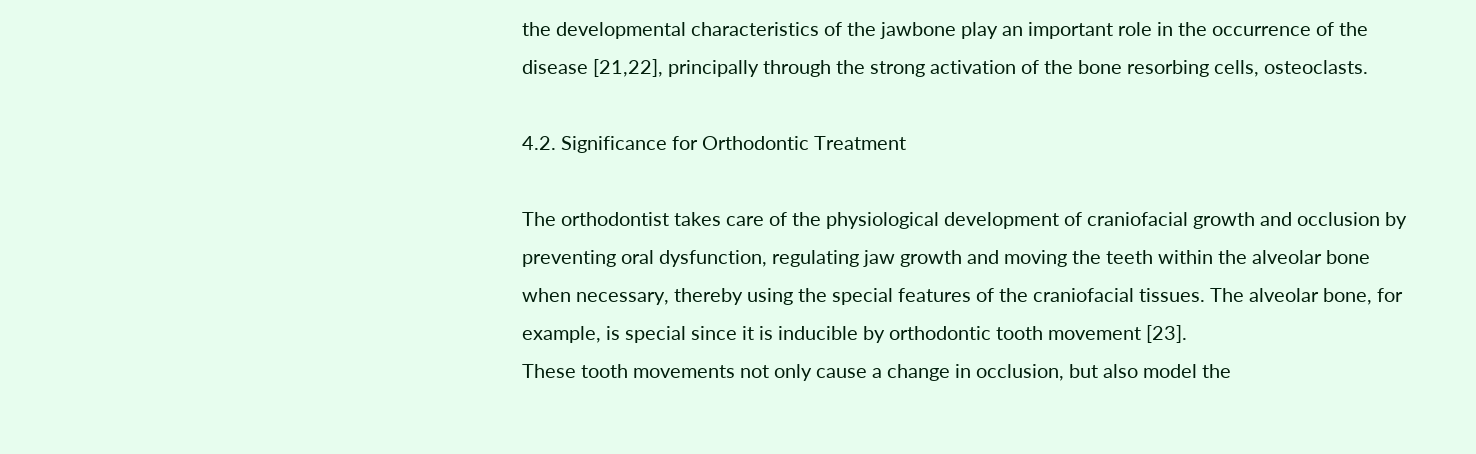the developmental characteristics of the jawbone play an important role in the occurrence of the disease [21,22], principally through the strong activation of the bone resorbing cells, osteoclasts.

4.2. Significance for Orthodontic Treatment

The orthodontist takes care of the physiological development of craniofacial growth and occlusion by preventing oral dysfunction, regulating jaw growth and moving the teeth within the alveolar bone when necessary, thereby using the special features of the craniofacial tissues. The alveolar bone, for example, is special since it is inducible by orthodontic tooth movement [23].
These tooth movements not only cause a change in occlusion, but also model the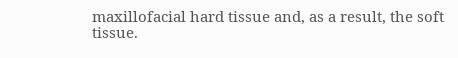maxillofacial hard tissue and, as a result, the soft tissue.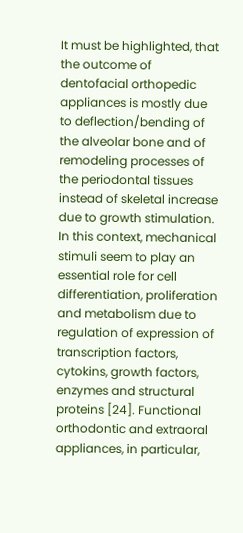It must be highlighted, that the outcome of dentofacial orthopedic appliances is mostly due to deflection/bending of the alveolar bone and of remodeling processes of the periodontal tissues instead of skeletal increase due to growth stimulation. In this context, mechanical stimuli seem to play an essential role for cell differentiation, proliferation and metabolism due to regulation of expression of transcription factors, cytokins, growth factors, enzymes and structural proteins [24]. Functional orthodontic and extraoral appliances, in particular,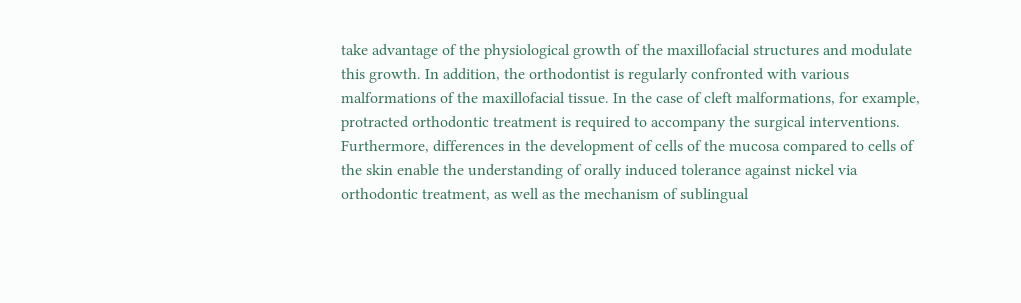take advantage of the physiological growth of the maxillofacial structures and modulate this growth. In addition, the orthodontist is regularly confronted with various malformations of the maxillofacial tissue. In the case of cleft malformations, for example, protracted orthodontic treatment is required to accompany the surgical interventions.
Furthermore, differences in the development of cells of the mucosa compared to cells of the skin enable the understanding of orally induced tolerance against nickel via orthodontic treatment, as well as the mechanism of sublingual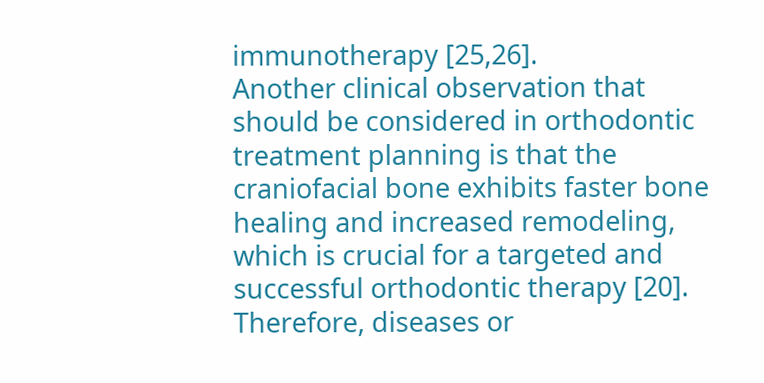immunotherapy [25,26].
Another clinical observation that should be considered in orthodontic treatment planning is that the craniofacial bone exhibits faster bone healing and increased remodeling, which is crucial for a targeted and successful orthodontic therapy [20]. Therefore, diseases or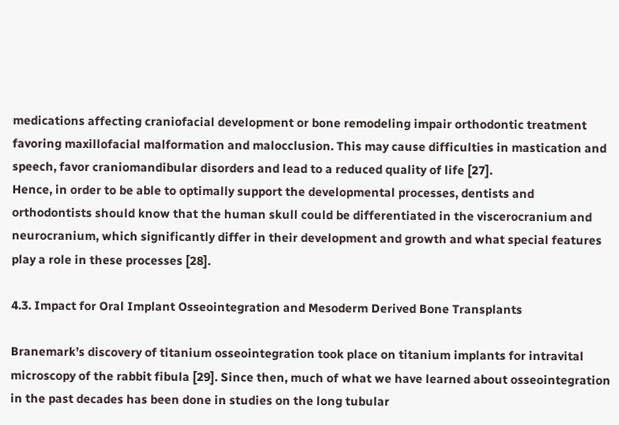medications affecting craniofacial development or bone remodeling impair orthodontic treatment favoring maxillofacial malformation and malocclusion. This may cause difficulties in mastication and speech, favor craniomandibular disorders and lead to a reduced quality of life [27].
Hence, in order to be able to optimally support the developmental processes, dentists and orthodontists should know that the human skull could be differentiated in the viscerocranium and neurocranium, which significantly differ in their development and growth and what special features play a role in these processes [28].

4.3. Impact for Oral Implant Osseointegration and Mesoderm Derived Bone Transplants

Branemark’s discovery of titanium osseointegration took place on titanium implants for intravital microscopy of the rabbit fibula [29]. Since then, much of what we have learned about osseointegration in the past decades has been done in studies on the long tubular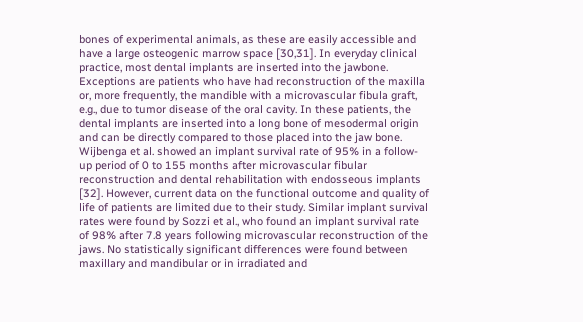bones of experimental animals, as these are easily accessible and have a large osteogenic marrow space [30,31]. In everyday clinical practice, most dental implants are inserted into the jawbone. Exceptions are patients who have had reconstruction of the maxilla or, more frequently, the mandible with a microvascular fibula graft, e.g., due to tumor disease of the oral cavity. In these patients, the dental implants are inserted into a long bone of mesodermal origin and can be directly compared to those placed into the jaw bone. Wijbenga et al. showed an implant survival rate of 95% in a follow-up period of 0 to 155 months after microvascular fibular reconstruction and dental rehabilitation with endosseous implants [32]. However, current data on the functional outcome and quality of life of patients are limited due to their study. Similar implant survival rates were found by Sozzi et al., who found an implant survival rate of 98% after 7.8 years following microvascular reconstruction of the jaws. No statistically significant differences were found between maxillary and mandibular or in irradiated and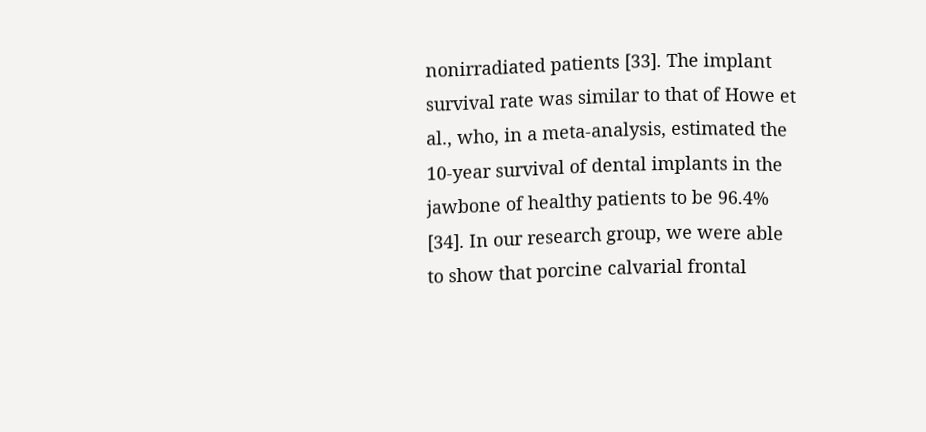nonirradiated patients [33]. The implant survival rate was similar to that of Howe et al., who, in a meta-analysis, estimated the 10-year survival of dental implants in the jawbone of healthy patients to be 96.4% [34]. In our research group, we were able to show that porcine calvarial frontal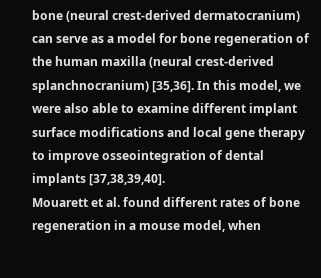bone (neural crest-derived dermatocranium) can serve as a model for bone regeneration of the human maxilla (neural crest-derived splanchnocranium) [35,36]. In this model, we were also able to examine different implant surface modifications and local gene therapy to improve osseointegration of dental implants [37,38,39,40].
Mouarett et al. found different rates of bone regeneration in a mouse model, when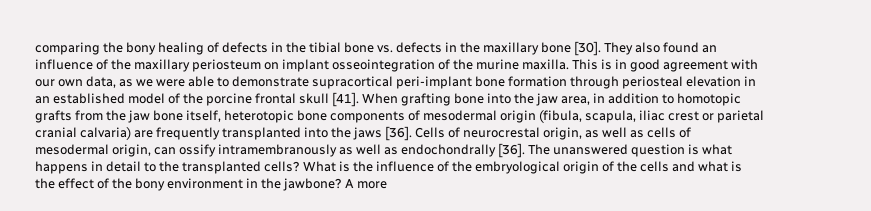comparing the bony healing of defects in the tibial bone vs. defects in the maxillary bone [30]. They also found an influence of the maxillary periosteum on implant osseointegration of the murine maxilla. This is in good agreement with our own data, as we were able to demonstrate supracortical peri-implant bone formation through periosteal elevation in an established model of the porcine frontal skull [41]. When grafting bone into the jaw area, in addition to homotopic grafts from the jaw bone itself, heterotopic bone components of mesodermal origin (fibula, scapula, iliac crest or parietal cranial calvaria) are frequently transplanted into the jaws [36]. Cells of neurocrestal origin, as well as cells of mesodermal origin, can ossify intramembranously as well as endochondrally [36]. The unanswered question is what happens in detail to the transplanted cells? What is the influence of the embryological origin of the cells and what is the effect of the bony environment in the jawbone? A more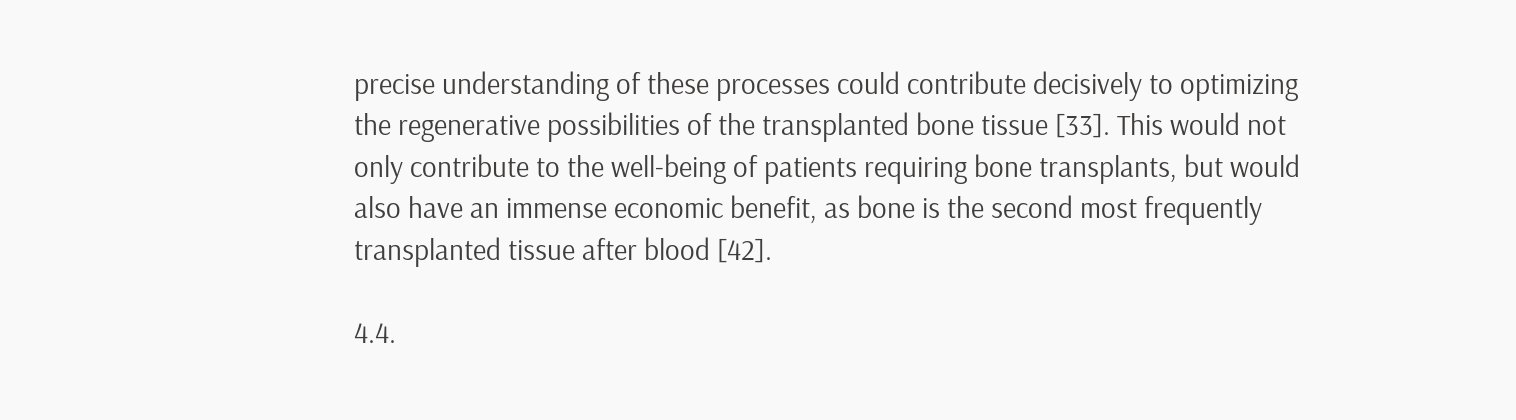precise understanding of these processes could contribute decisively to optimizing the regenerative possibilities of the transplanted bone tissue [33]. This would not only contribute to the well-being of patients requiring bone transplants, but would also have an immense economic benefit, as bone is the second most frequently transplanted tissue after blood [42].

4.4.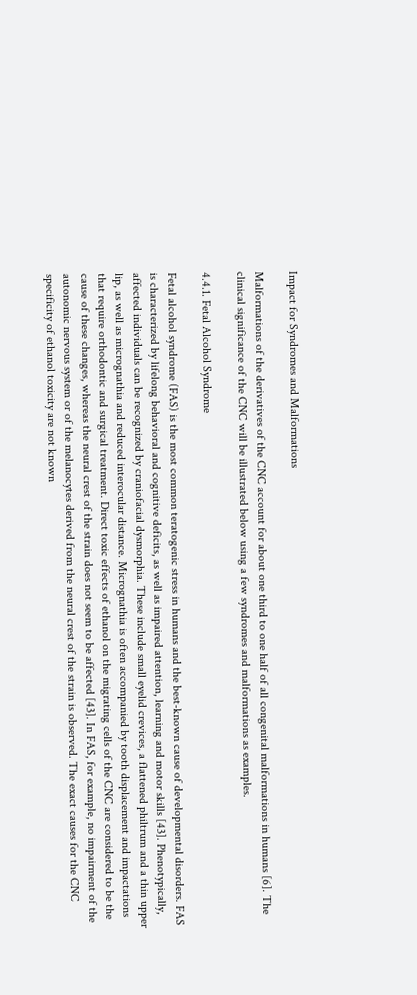Impact for Syndromes and Malformations

Malformations of the derivatives of the CNC account for about one third to one half of all congenital malformations in humans [6]. The clinical significance of the CNC will be illustrated below using a few syndromes and malformations as examples.

4.4.1. Fetal Alcohol Syndrome

Fetal alcohol syndrome (FAS) is the most common teratogenic stress in humans and the best-known cause of developmental disorders. FAS is characterized by lifelong behavioral and cognitive deficits, as well as impaired attention, learning and motor skills [43]. Phenotypically, affected individuals can be recognized by craniofacial dysmorphia. These include small eyelid crevices, a flattened philtrum and a thin upper lip, as well as micrognathia and reduced interocular distance. Micrognathia is often accompanied by tooth displacement and impactations that require orthodontic and surgical treatment. Direct toxic effects of ethanol on the migrating cells of the CNC are considered to be the cause of these changes, whereas the neural crest of the strain does not seem to be affected [43]. In FAS, for example, no impairment of the autonomic nervous system or of the melanocytes derived from the neural crest of the strain is observed. The exact causes for the CNC specificity of ethanol toxicity are not known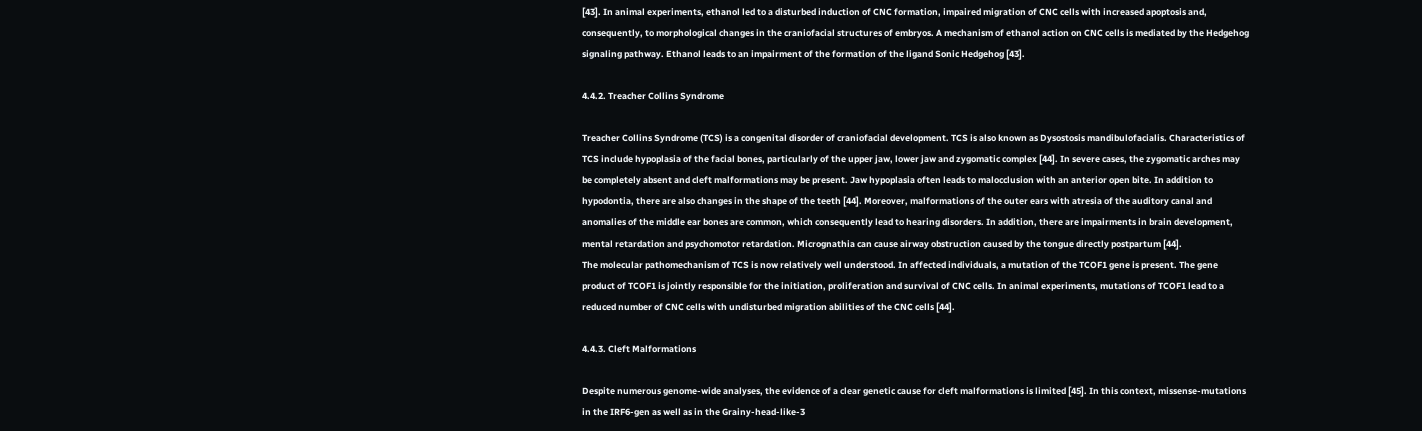[43]. In animal experiments, ethanol led to a disturbed induction of CNC formation, impaired migration of CNC cells with increased apoptosis and, consequently, to morphological changes in the craniofacial structures of embryos. A mechanism of ethanol action on CNC cells is mediated by the Hedgehog signaling pathway. Ethanol leads to an impairment of the formation of the ligand Sonic Hedgehog [43].

4.4.2. Treacher Collins Syndrome

Treacher Collins Syndrome (TCS) is a congenital disorder of craniofacial development. TCS is also known as Dysostosis mandibulofacialis. Characteristics of TCS include hypoplasia of the facial bones, particularly of the upper jaw, lower jaw and zygomatic complex [44]. In severe cases, the zygomatic arches may be completely absent and cleft malformations may be present. Jaw hypoplasia often leads to malocclusion with an anterior open bite. In addition to hypodontia, there are also changes in the shape of the teeth [44]. Moreover, malformations of the outer ears with atresia of the auditory canal and anomalies of the middle ear bones are common, which consequently lead to hearing disorders. In addition, there are impairments in brain development, mental retardation and psychomotor retardation. Micrognathia can cause airway obstruction caused by the tongue directly postpartum [44].
The molecular pathomechanism of TCS is now relatively well understood. In affected individuals, a mutation of the TCOF1 gene is present. The gene product of TCOF1 is jointly responsible for the initiation, proliferation and survival of CNC cells. In animal experiments, mutations of TCOF1 lead to a reduced number of CNC cells with undisturbed migration abilities of the CNC cells [44].

4.4.3. Cleft Malformations

Despite numerous genome-wide analyses, the evidence of a clear genetic cause for cleft malformations is limited [45]. In this context, missense-mutations in the IRF6-gen as well as in the Grainy-head-like-3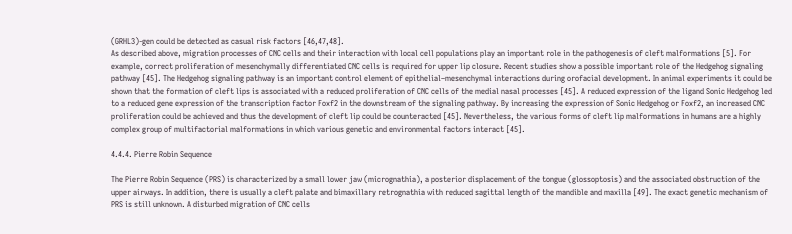(GRHL3)-gen could be detected as casual risk factors [46,47,48].
As described above, migration processes of CNC cells and their interaction with local cell populations play an important role in the pathogenesis of cleft malformations [5]. For example, correct proliferation of mesenchymally differentiated CNC cells is required for upper lip closure. Recent studies show a possible important role of the Hedgehog signaling pathway [45]. The Hedgehog signaling pathway is an important control element of epithelial–mesenchymal interactions during orofacial development. In animal experiments it could be shown that the formation of cleft lips is associated with a reduced proliferation of CNC cells of the medial nasal processes [45]. A reduced expression of the ligand Sonic Hedgehog led to a reduced gene expression of the transcription factor Foxf2 in the downstream of the signaling pathway. By increasing the expression of Sonic Hedgehog or Foxf2, an increased CNC proliferation could be achieved and thus the development of cleft lip could be counteracted [45]. Nevertheless, the various forms of cleft lip malformations in humans are a highly complex group of multifactorial malformations in which various genetic and environmental factors interact [45].

4.4.4. Pierre Robin Sequence

The Pierre Robin Sequence (PRS) is characterized by a small lower jaw (micrognathia), a posterior displacement of the tongue (glossoptosis) and the associated obstruction of the upper airways. In addition, there is usually a cleft palate and bimaxillary retrognathia with reduced sagittal length of the mandible and maxilla [49]. The exact genetic mechanism of PRS is still unknown. A disturbed migration of CNC cells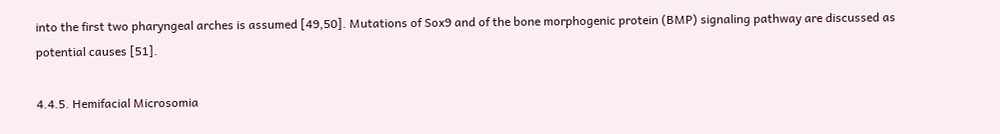into the first two pharyngeal arches is assumed [49,50]. Mutations of Sox9 and of the bone morphogenic protein (BMP) signaling pathway are discussed as potential causes [51].

4.4.5. Hemifacial Microsomia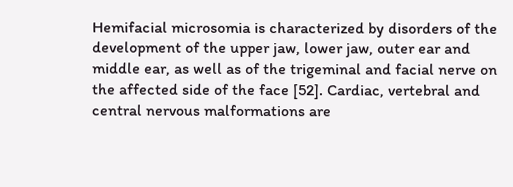Hemifacial microsomia is characterized by disorders of the development of the upper jaw, lower jaw, outer ear and middle ear, as well as of the trigeminal and facial nerve on the affected side of the face [52]. Cardiac, vertebral and central nervous malformations are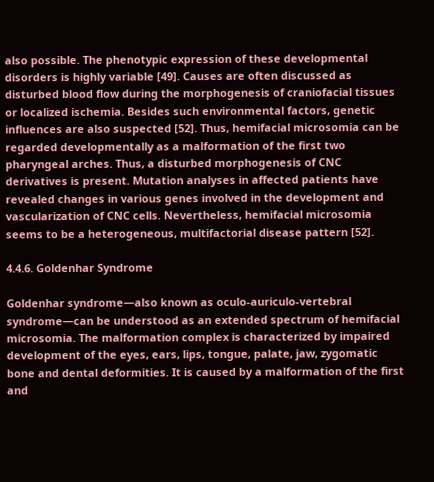also possible. The phenotypic expression of these developmental disorders is highly variable [49]. Causes are often discussed as disturbed blood flow during the morphogenesis of craniofacial tissues or localized ischemia. Besides such environmental factors, genetic influences are also suspected [52]. Thus, hemifacial microsomia can be regarded developmentally as a malformation of the first two pharyngeal arches. Thus, a disturbed morphogenesis of CNC derivatives is present. Mutation analyses in affected patients have revealed changes in various genes involved in the development and vascularization of CNC cells. Nevertheless, hemifacial microsomia seems to be a heterogeneous, multifactorial disease pattern [52].

4.4.6. Goldenhar Syndrome

Goldenhar syndrome—also known as oculo-auriculo-vertebral syndrome—can be understood as an extended spectrum of hemifacial microsomia. The malformation complex is characterized by impaired development of the eyes, ears, lips, tongue, palate, jaw, zygomatic bone and dental deformities. It is caused by a malformation of the first and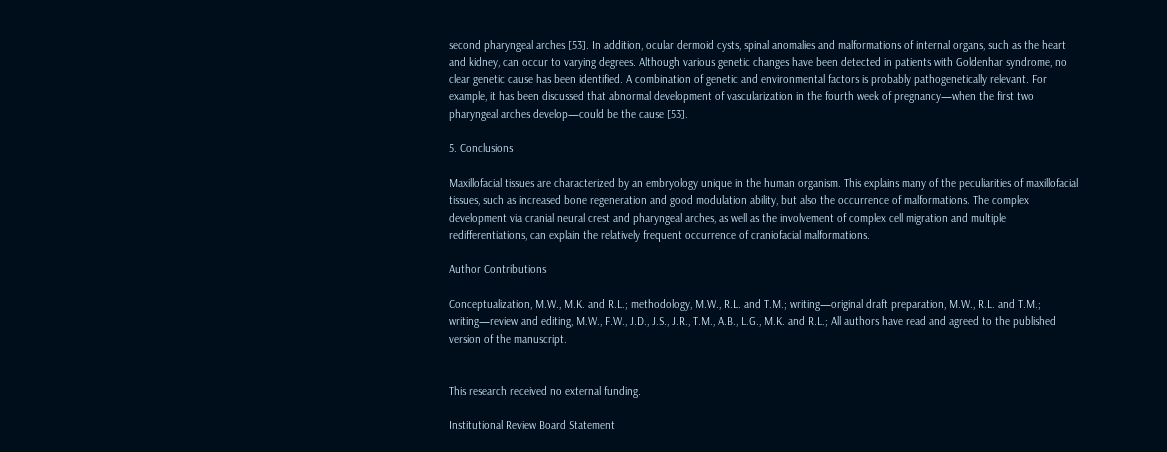second pharyngeal arches [53]. In addition, ocular dermoid cysts, spinal anomalies and malformations of internal organs, such as the heart and kidney, can occur to varying degrees. Although various genetic changes have been detected in patients with Goldenhar syndrome, no clear genetic cause has been identified. A combination of genetic and environmental factors is probably pathogenetically relevant. For example, it has been discussed that abnormal development of vascularization in the fourth week of pregnancy—when the first two pharyngeal arches develop—could be the cause [53].

5. Conclusions

Maxillofacial tissues are characterized by an embryology unique in the human organism. This explains many of the peculiarities of maxillofacial tissues, such as increased bone regeneration and good modulation ability, but also the occurrence of malformations. The complex development via cranial neural crest and pharyngeal arches, as well as the involvement of complex cell migration and multiple redifferentiations, can explain the relatively frequent occurrence of craniofacial malformations.

Author Contributions

Conceptualization, M.W., M.K. and R.L.; methodology, M.W., R.L. and T.M.; writing—original draft preparation, M.W., R.L. and T.M.; writing—review and editing, M.W., F.W., J.D., J.S., J.R., T.M., A.B., L.G., M.K. and R.L.; All authors have read and agreed to the published version of the manuscript.


This research received no external funding.

Institutional Review Board Statement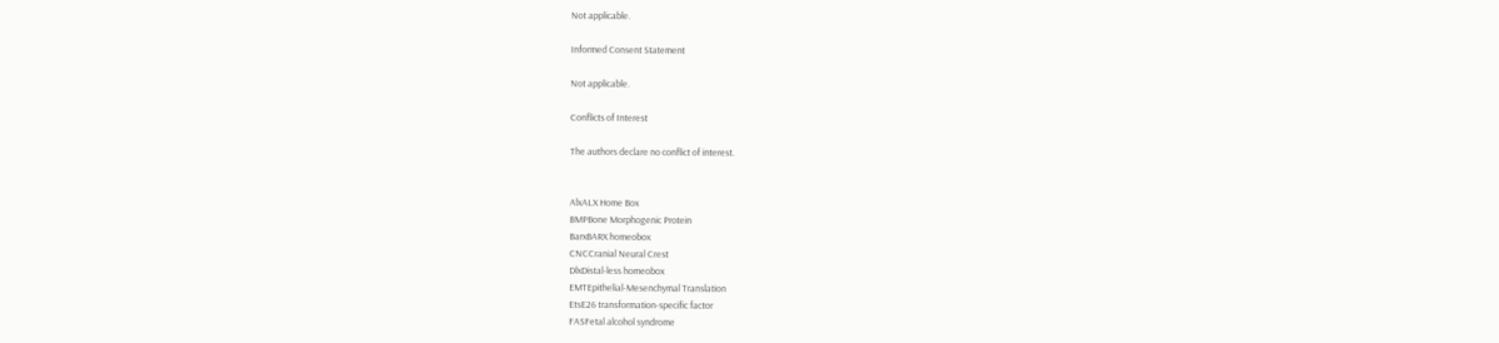Not applicable.

Informed Consent Statement

Not applicable.

Conflicts of Interest

The authors declare no conflict of interest.


AlxALX Home Box
BMPBone Morphogenic Protein
BarxBARX homeobox
CNCCranial Neural Crest
DlxDistal-less homeobox
EMTEpithelial-Mesenchymal Translation
EtsE26 transformation-specific factor
FASFetal alcohol syndrome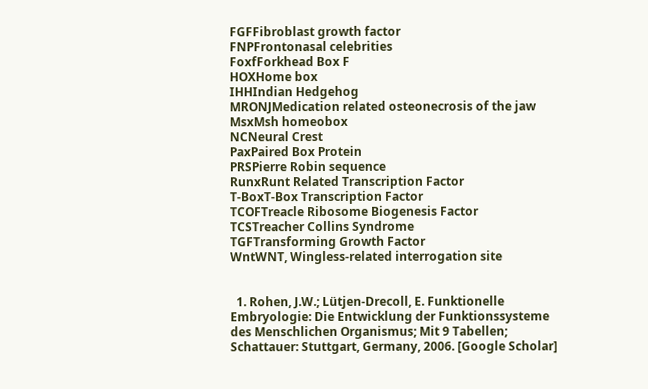FGFFibroblast growth factor
FNPFrontonasal celebrities
FoxfForkhead Box F
HOXHome box
IHHIndian Hedgehog
MRONJMedication related osteonecrosis of the jaw
MsxMsh homeobox
NCNeural Crest
PaxPaired Box Protein
PRSPierre Robin sequence
RunxRunt Related Transcription Factor
T-BoxT-Box Transcription Factor
TCOFTreacle Ribosome Biogenesis Factor
TCSTreacher Collins Syndrome
TGFTransforming Growth Factor
WntWNT, Wingless-related interrogation site


  1. Rohen, J.W.; Lütjen-Drecoll, E. Funktionelle Embryologie: Die Entwicklung der Funktionssysteme des Menschlichen Organismus; Mit 9 Tabellen; Schattauer: Stuttgart, Germany, 2006. [Google Scholar]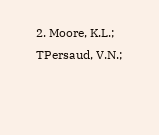2. Moore, K.L.; TPersaud, V.N.;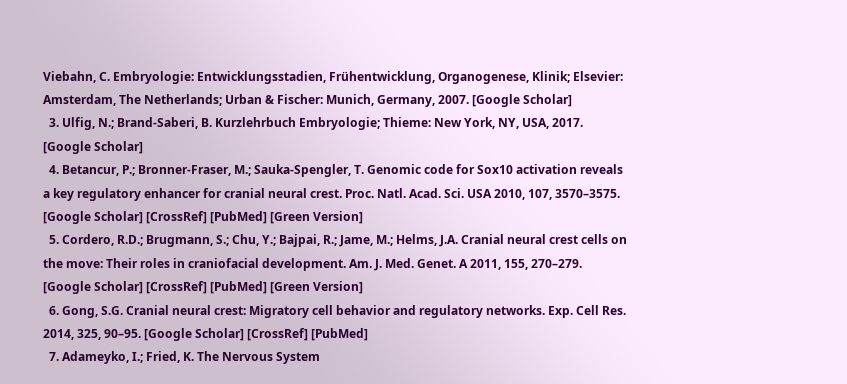Viebahn, C. Embryologie: Entwicklungsstadien, Frühentwicklung, Organogenese, Klinik; Elsevier: Amsterdam, The Netherlands; Urban & Fischer: Munich, Germany, 2007. [Google Scholar]
  3. Ulfig, N.; Brand-Saberi, B. Kurzlehrbuch Embryologie; Thieme: New York, NY, USA, 2017. [Google Scholar]
  4. Betancur, P.; Bronner-Fraser, M.; Sauka-Spengler, T. Genomic code for Sox10 activation reveals a key regulatory enhancer for cranial neural crest. Proc. Natl. Acad. Sci. USA 2010, 107, 3570–3575. [Google Scholar] [CrossRef] [PubMed] [Green Version]
  5. Cordero, R.D.; Brugmann, S.; Chu, Y.; Bajpai, R.; Jame, M.; Helms, J.A. Cranial neural crest cells on the move: Their roles in craniofacial development. Am. J. Med. Genet. A 2011, 155, 270–279. [Google Scholar] [CrossRef] [PubMed] [Green Version]
  6. Gong, S.G. Cranial neural crest: Migratory cell behavior and regulatory networks. Exp. Cell Res. 2014, 325, 90–95. [Google Scholar] [CrossRef] [PubMed]
  7. Adameyko, I.; Fried, K. The Nervous System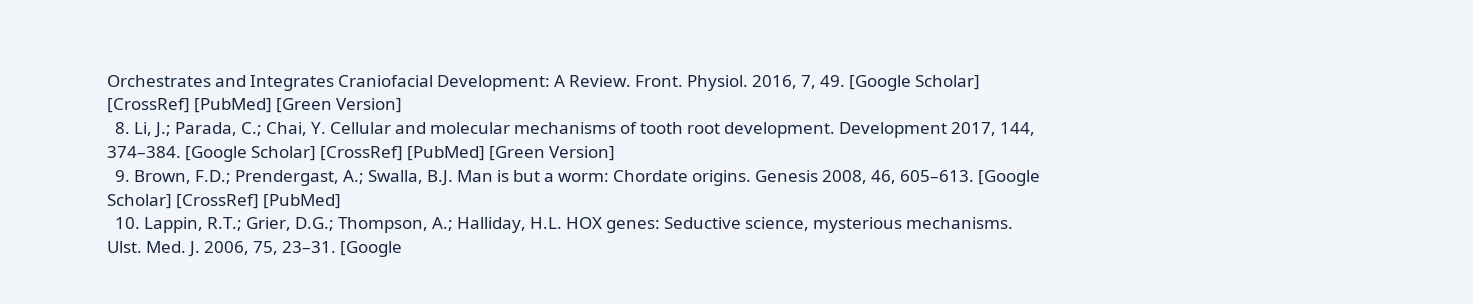Orchestrates and Integrates Craniofacial Development: A Review. Front. Physiol. 2016, 7, 49. [Google Scholar] [CrossRef] [PubMed] [Green Version]
  8. Li, J.; Parada, C.; Chai, Y. Cellular and molecular mechanisms of tooth root development. Development 2017, 144, 374–384. [Google Scholar] [CrossRef] [PubMed] [Green Version]
  9. Brown, F.D.; Prendergast, A.; Swalla, B.J. Man is but a worm: Chordate origins. Genesis 2008, 46, 605–613. [Google Scholar] [CrossRef] [PubMed]
  10. Lappin, R.T.; Grier, D.G.; Thompson, A.; Halliday, H.L. HOX genes: Seductive science, mysterious mechanisms. Ulst. Med. J. 2006, 75, 23–31. [Google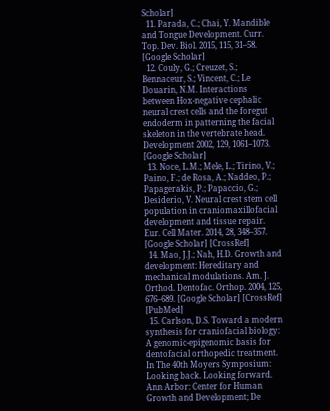Scholar]
  11. Parada, C.; Chai, Y. Mandible and Tongue Development. Curr. Top. Dev. Biol. 2015, 115, 31–58. [Google Scholar]
  12. Couly, G.; Creuzet, S.; Bennaceur, S.; Vincent, C.; Le Douarin, N.M. Interactions between Hox-negative cephalic neural crest cells and the foregut endoderm in patterning the facial skeleton in the vertebrate head. Development 2002, 129, 1061–1073. [Google Scholar]
  13. Noce, L.M.; Mele, L.; Tirino, V.; Paino, F.; de Rosa, A.; Naddeo, P.; Papagerakis, P.; Papaccio, G.; Desiderio, V. Neural crest stem cell population in craniomaxillofacial development and tissue repair. Eur. Cell Mater. 2014, 28, 348–357. [Google Scholar] [CrossRef]
  14. Mao, J.J.; Nah, H.D. Growth and development: Hereditary and mechanical modulations. Am. J. Orthod. Dentofac. Orthop. 2004, 125, 676–689. [Google Scholar] [CrossRef] [PubMed]
  15. Carlson, D.S. Toward a modern synthesis for craniofacial biology: A genomic-epigenomic basis for dentofacial orthopedic treatment. In The 40th Moyers Symposium: Looking back. Looking forward. Ann Arbor: Center for Human Growth and Development; De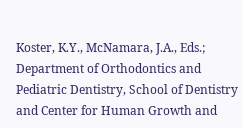Koster, K.Y., McNamara, J.A., Eds.; Department of Orthodontics and Pediatric Dentistry, School of Dentistry and Center for Human Growth and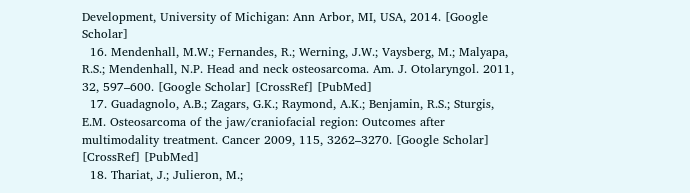Development, University of Michigan: Ann Arbor, MI, USA, 2014. [Google Scholar]
  16. Mendenhall, M.W.; Fernandes, R.; Werning, J.W.; Vaysberg, M.; Malyapa, R.S.; Mendenhall, N.P. Head and neck osteosarcoma. Am. J. Otolaryngol. 2011, 32, 597–600. [Google Scholar] [CrossRef] [PubMed]
  17. Guadagnolo, A.B.; Zagars, G.K.; Raymond, A.K.; Benjamin, R.S.; Sturgis, E.M. Osteosarcoma of the jaw/craniofacial region: Outcomes after multimodality treatment. Cancer 2009, 115, 3262–3270. [Google Scholar] [CrossRef] [PubMed]
  18. Thariat, J.; Julieron, M.;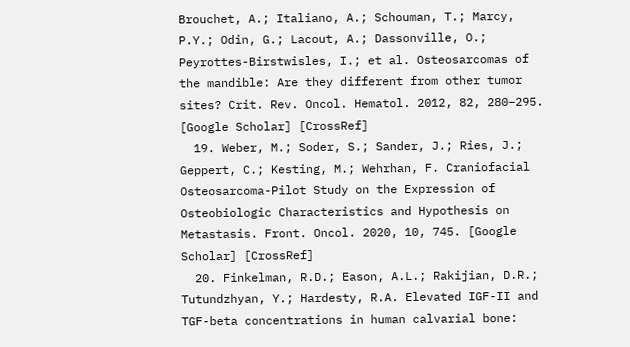Brouchet, A.; Italiano, A.; Schouman, T.; Marcy, P.Y.; Odin, G.; Lacout, A.; Dassonville, O.; Peyrottes-Birstwisles, I.; et al. Osteosarcomas of the mandible: Are they different from other tumor sites? Crit. Rev. Oncol. Hematol. 2012, 82, 280–295. [Google Scholar] [CrossRef]
  19. Weber, M.; Soder, S.; Sander, J.; Ries, J.; Geppert, C.; Kesting, M.; Wehrhan, F. Craniofacial Osteosarcoma-Pilot Study on the Expression of Osteobiologic Characteristics and Hypothesis on Metastasis. Front. Oncol. 2020, 10, 745. [Google Scholar] [CrossRef]
  20. Finkelman, R.D.; Eason, A.L.; Rakijian, D.R.; Tutundzhyan, Y.; Hardesty, R.A. Elevated IGF-II and TGF-beta concentrations in human calvarial bone: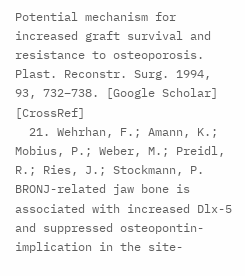Potential mechanism for increased graft survival and resistance to osteoporosis. Plast. Reconstr. Surg. 1994, 93, 732–738. [Google Scholar] [CrossRef]
  21. Wehrhan, F.; Amann, K.; Mobius, P.; Weber, M.; Preidl, R.; Ries, J.; Stockmann, P. BRONJ-related jaw bone is associated with increased Dlx-5 and suppressed osteopontin-implication in the site-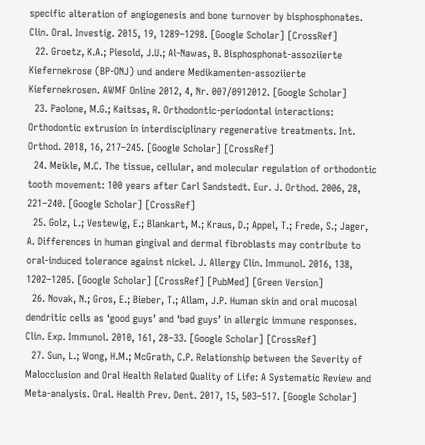specific alteration of angiogenesis and bone turnover by bisphosphonates. Clin. Oral. Investig. 2015, 19, 1289–1298. [Google Scholar] [CrossRef]
  22. Groetz, K.A.; Piesold, J.U.; Al-Nawas, B. Bisphosphonat-assoziierte Kiefernekrose (BP-ONJ) und andere Medikamenten-assoziierte Kiefernekrosen. AWMF Online 2012, 4, Nr. 007/0912012. [Google Scholar]
  23. Paolone, M.G.; Kaitsas, R. Orthodontic-periodontal interactions: Orthodontic extrusion in interdisciplinary regenerative treatments. Int. Orthod. 2018, 16, 217–245. [Google Scholar] [CrossRef]
  24. Meikle, M.C. The tissue, cellular, and molecular regulation of orthodontic tooth movement: 100 years after Carl Sandstedt. Eur. J. Orthod. 2006, 28, 221–240. [Google Scholar] [CrossRef]
  25. Golz, L.; Vestewig, E.; Blankart, M.; Kraus, D.; Appel, T.; Frede, S.; Jager, A. Differences in human gingival and dermal fibroblasts may contribute to oral-induced tolerance against nickel. J. Allergy Clin. Immunol. 2016, 138, 1202–1205. [Google Scholar] [CrossRef] [PubMed] [Green Version]
  26. Novak, N.; Gros, E.; Bieber, T.; Allam, J.P. Human skin and oral mucosal dendritic cells as ‘good guys’ and ‘bad guys’ in allergic immune responses. Clin. Exp. Immunol. 2010, 161, 28–33. [Google Scholar] [CrossRef]
  27. Sun, L.; Wong, H.M.; McGrath, C.P. Relationship between the Severity of Malocclusion and Oral Health Related Quality of Life: A Systematic Review and Meta-analysis. Oral. Health Prev. Dent. 2017, 15, 503–517. [Google Scholar]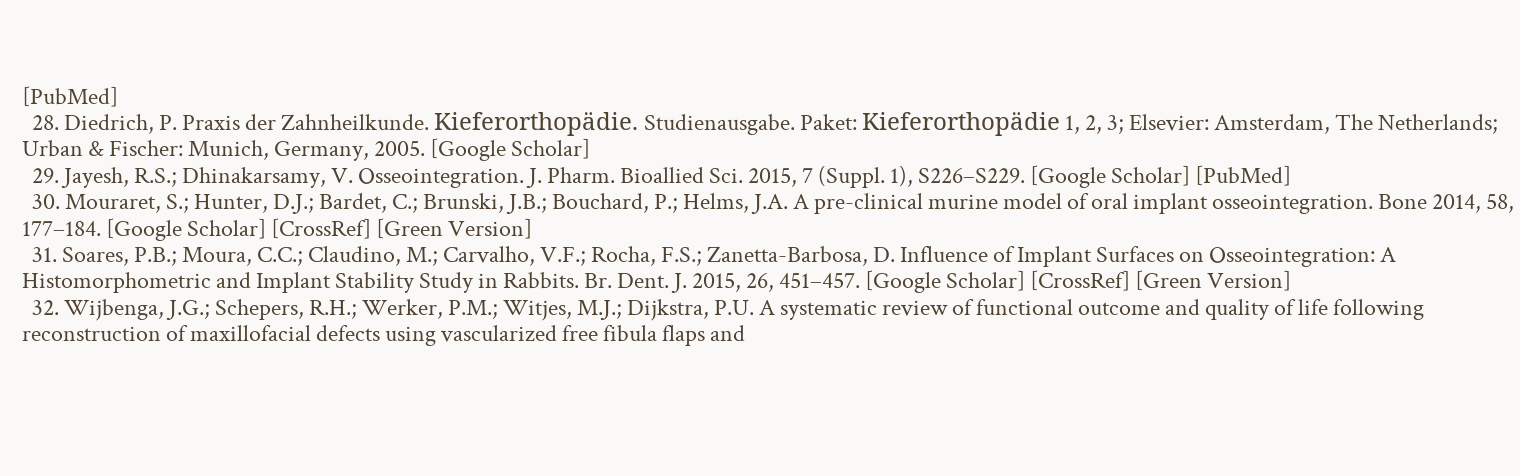[PubMed]
  28. Diedrich, P. Praxis der Zahnheilkunde. Kieferorthopädie. Studienausgabe. Paket: Kieferorthopädie 1, 2, 3; Elsevier: Amsterdam, The Netherlands; Urban & Fischer: Munich, Germany, 2005. [Google Scholar]
  29. Jayesh, R.S.; Dhinakarsamy, V. Osseointegration. J. Pharm. Bioallied Sci. 2015, 7 (Suppl. 1), S226–S229. [Google Scholar] [PubMed]
  30. Mouraret, S.; Hunter, D.J.; Bardet, C.; Brunski, J.B.; Bouchard, P.; Helms, J.A. A pre-clinical murine model of oral implant osseointegration. Bone 2014, 58, 177–184. [Google Scholar] [CrossRef] [Green Version]
  31. Soares, P.B.; Moura, C.C.; Claudino, M.; Carvalho, V.F.; Rocha, F.S.; Zanetta-Barbosa, D. Influence of Implant Surfaces on Osseointegration: A Histomorphometric and Implant Stability Study in Rabbits. Br. Dent. J. 2015, 26, 451–457. [Google Scholar] [CrossRef] [Green Version]
  32. Wijbenga, J.G.; Schepers, R.H.; Werker, P.M.; Witjes, M.J.; Dijkstra, P.U. A systematic review of functional outcome and quality of life following reconstruction of maxillofacial defects using vascularized free fibula flaps and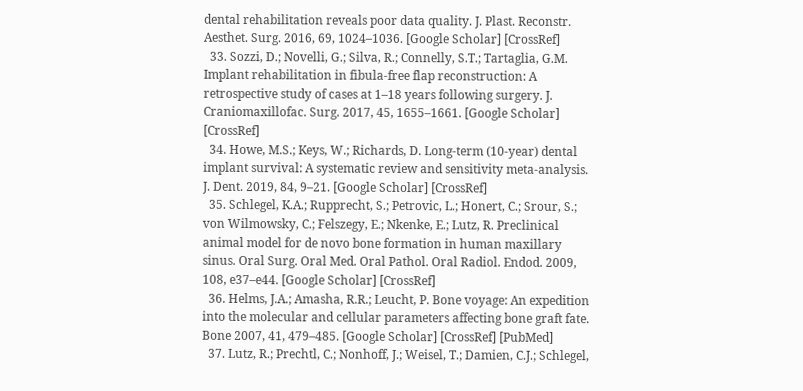dental rehabilitation reveals poor data quality. J. Plast. Reconstr. Aesthet. Surg. 2016, 69, 1024–1036. [Google Scholar] [CrossRef]
  33. Sozzi, D.; Novelli, G.; Silva, R.; Connelly, S.T.; Tartaglia, G.M. Implant rehabilitation in fibula-free flap reconstruction: A retrospective study of cases at 1–18 years following surgery. J. Craniomaxillofac. Surg. 2017, 45, 1655–1661. [Google Scholar] [CrossRef]
  34. Howe, M.S.; Keys, W.; Richards, D. Long-term (10-year) dental implant survival: A systematic review and sensitivity meta-analysis. J. Dent. 2019, 84, 9–21. [Google Scholar] [CrossRef]
  35. Schlegel, K.A.; Rupprecht, S.; Petrovic, L.; Honert, C.; Srour, S.; von Wilmowsky, C.; Felszegy, E.; Nkenke, E.; Lutz, R. Preclinical animal model for de novo bone formation in human maxillary sinus. Oral Surg. Oral Med. Oral Pathol. Oral Radiol. Endod. 2009, 108, e37–e44. [Google Scholar] [CrossRef]
  36. Helms, J.A.; Amasha, R.R.; Leucht, P. Bone voyage: An expedition into the molecular and cellular parameters affecting bone graft fate. Bone 2007, 41, 479–485. [Google Scholar] [CrossRef] [PubMed]
  37. Lutz, R.; Prechtl, C.; Nonhoff, J.; Weisel, T.; Damien, C.J.; Schlegel,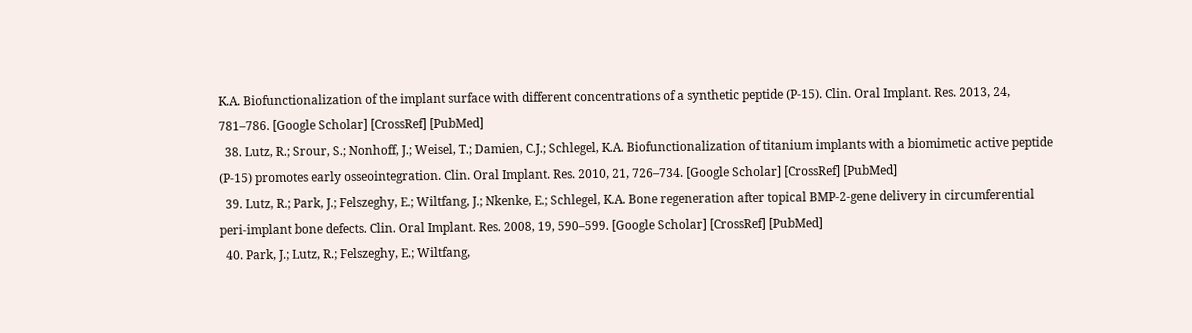K.A. Biofunctionalization of the implant surface with different concentrations of a synthetic peptide (P-15). Clin. Oral Implant. Res. 2013, 24, 781–786. [Google Scholar] [CrossRef] [PubMed]
  38. Lutz, R.; Srour, S.; Nonhoff, J.; Weisel, T.; Damien, C.J.; Schlegel, K.A. Biofunctionalization of titanium implants with a biomimetic active peptide (P-15) promotes early osseointegration. Clin. Oral Implant. Res. 2010, 21, 726–734. [Google Scholar] [CrossRef] [PubMed]
  39. Lutz, R.; Park, J.; Felszeghy, E.; Wiltfang, J.; Nkenke, E.; Schlegel, K.A. Bone regeneration after topical BMP-2-gene delivery in circumferential peri-implant bone defects. Clin. Oral Implant. Res. 2008, 19, 590–599. [Google Scholar] [CrossRef] [PubMed]
  40. Park, J.; Lutz, R.; Felszeghy, E.; Wiltfang,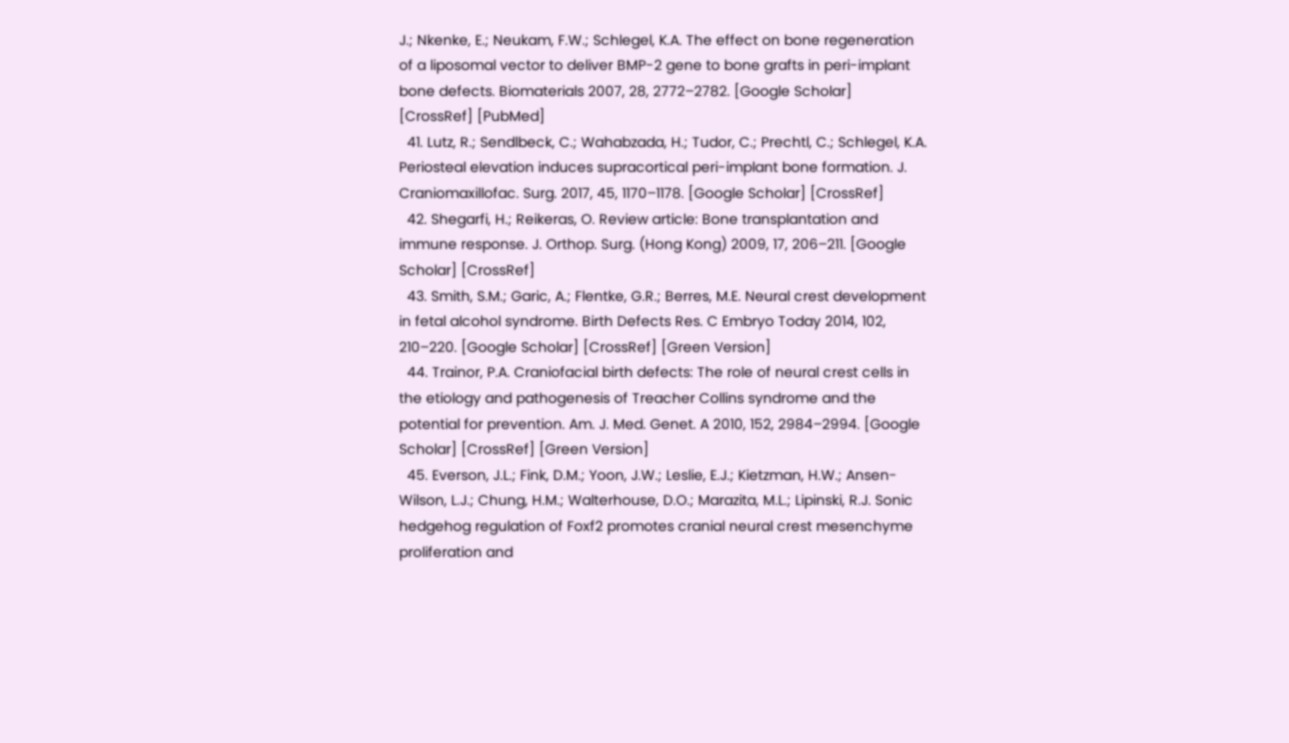J.; Nkenke, E.; Neukam, F.W.; Schlegel, K.A. The effect on bone regeneration of a liposomal vector to deliver BMP-2 gene to bone grafts in peri-implant bone defects. Biomaterials 2007, 28, 2772–2782. [Google Scholar] [CrossRef] [PubMed]
  41. Lutz, R.; Sendlbeck, C.; Wahabzada, H.; Tudor, C.; Prechtl, C.; Schlegel, K.A. Periosteal elevation induces supracortical peri-implant bone formation. J. Craniomaxillofac. Surg. 2017, 45, 1170–1178. [Google Scholar] [CrossRef]
  42. Shegarfi, H.; Reikeras, O. Review article: Bone transplantation and immune response. J. Orthop. Surg. (Hong Kong) 2009, 17, 206–211. [Google Scholar] [CrossRef]
  43. Smith, S.M.; Garic, A.; Flentke, G.R.; Berres, M.E. Neural crest development in fetal alcohol syndrome. Birth Defects Res. C Embryo Today 2014, 102, 210–220. [Google Scholar] [CrossRef] [Green Version]
  44. Trainor, P.A. Craniofacial birth defects: The role of neural crest cells in the etiology and pathogenesis of Treacher Collins syndrome and the potential for prevention. Am. J. Med. Genet. A 2010, 152, 2984–2994. [Google Scholar] [CrossRef] [Green Version]
  45. Everson, J.L.; Fink, D.M.; Yoon, J.W.; Leslie, E.J.; Kietzman, H.W.; Ansen-Wilson, L.J.; Chung, H.M.; Walterhouse, D.O.; Marazita, M.L.; Lipinski, R.J. Sonic hedgehog regulation of Foxf2 promotes cranial neural crest mesenchyme proliferation and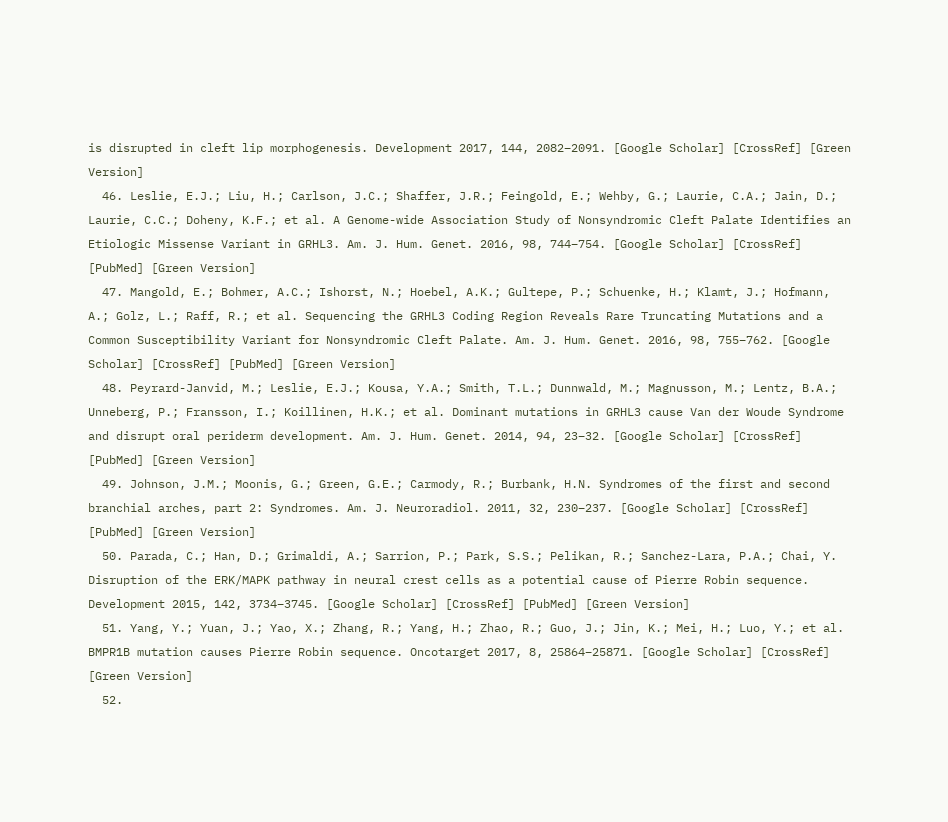is disrupted in cleft lip morphogenesis. Development 2017, 144, 2082–2091. [Google Scholar] [CrossRef] [Green Version]
  46. Leslie, E.J.; Liu, H.; Carlson, J.C.; Shaffer, J.R.; Feingold, E.; Wehby, G.; Laurie, C.A.; Jain, D.; Laurie, C.C.; Doheny, K.F.; et al. A Genome-wide Association Study of Nonsyndromic Cleft Palate Identifies an Etiologic Missense Variant in GRHL3. Am. J. Hum. Genet. 2016, 98, 744–754. [Google Scholar] [CrossRef] [PubMed] [Green Version]
  47. Mangold, E.; Bohmer, A.C.; Ishorst, N.; Hoebel, A.K.; Gultepe, P.; Schuenke, H.; Klamt, J.; Hofmann, A.; Golz, L.; Raff, R.; et al. Sequencing the GRHL3 Coding Region Reveals Rare Truncating Mutations and a Common Susceptibility Variant for Nonsyndromic Cleft Palate. Am. J. Hum. Genet. 2016, 98, 755–762. [Google Scholar] [CrossRef] [PubMed] [Green Version]
  48. Peyrard-Janvid, M.; Leslie, E.J.; Kousa, Y.A.; Smith, T.L.; Dunnwald, M.; Magnusson, M.; Lentz, B.A.; Unneberg, P.; Fransson, I.; Koillinen, H.K.; et al. Dominant mutations in GRHL3 cause Van der Woude Syndrome and disrupt oral periderm development. Am. J. Hum. Genet. 2014, 94, 23–32. [Google Scholar] [CrossRef] [PubMed] [Green Version]
  49. Johnson, J.M.; Moonis, G.; Green, G.E.; Carmody, R.; Burbank, H.N. Syndromes of the first and second branchial arches, part 2: Syndromes. Am. J. Neuroradiol. 2011, 32, 230–237. [Google Scholar] [CrossRef] [PubMed] [Green Version]
  50. Parada, C.; Han, D.; Grimaldi, A.; Sarrion, P.; Park, S.S.; Pelikan, R.; Sanchez-Lara, P.A.; Chai, Y. Disruption of the ERK/MAPK pathway in neural crest cells as a potential cause of Pierre Robin sequence. Development 2015, 142, 3734–3745. [Google Scholar] [CrossRef] [PubMed] [Green Version]
  51. Yang, Y.; Yuan, J.; Yao, X.; Zhang, R.; Yang, H.; Zhao, R.; Guo, J.; Jin, K.; Mei, H.; Luo, Y.; et al. BMPR1B mutation causes Pierre Robin sequence. Oncotarget 2017, 8, 25864–25871. [Google Scholar] [CrossRef] [Green Version]
  52.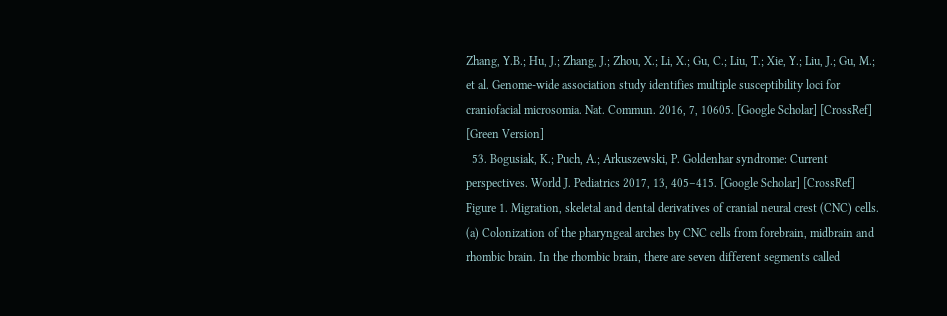Zhang, Y.B.; Hu, J.; Zhang, J.; Zhou, X.; Li, X.; Gu, C.; Liu, T.; Xie, Y.; Liu, J.; Gu, M.; et al. Genome-wide association study identifies multiple susceptibility loci for craniofacial microsomia. Nat. Commun. 2016, 7, 10605. [Google Scholar] [CrossRef] [Green Version]
  53. Bogusiak, K.; Puch, A.; Arkuszewski, P. Goldenhar syndrome: Current perspectives. World J. Pediatrics 2017, 13, 405–415. [Google Scholar] [CrossRef]
Figure 1. Migration, skeletal and dental derivatives of cranial neural crest (CNC) cells. (a) Colonization of the pharyngeal arches by CNC cells from forebrain, midbrain and rhombic brain. In the rhombic brain, there are seven different segments called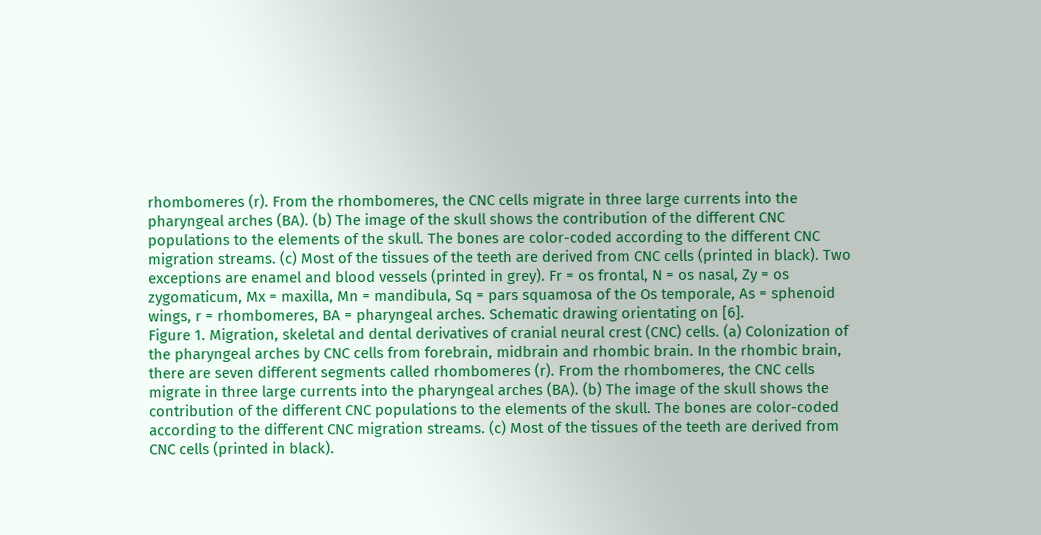rhombomeres (r). From the rhombomeres, the CNC cells migrate in three large currents into the pharyngeal arches (BA). (b) The image of the skull shows the contribution of the different CNC populations to the elements of the skull. The bones are color-coded according to the different CNC migration streams. (c) Most of the tissues of the teeth are derived from CNC cells (printed in black). Two exceptions are enamel and blood vessels (printed in grey). Fr = os frontal, N = os nasal, Zy = os zygomaticum, Mx = maxilla, Mn = mandibula, Sq = pars squamosa of the Os temporale, As = sphenoid wings, r = rhombomeres, BA = pharyngeal arches. Schematic drawing orientating on [6].
Figure 1. Migration, skeletal and dental derivatives of cranial neural crest (CNC) cells. (a) Colonization of the pharyngeal arches by CNC cells from forebrain, midbrain and rhombic brain. In the rhombic brain, there are seven different segments called rhombomeres (r). From the rhombomeres, the CNC cells migrate in three large currents into the pharyngeal arches (BA). (b) The image of the skull shows the contribution of the different CNC populations to the elements of the skull. The bones are color-coded according to the different CNC migration streams. (c) Most of the tissues of the teeth are derived from CNC cells (printed in black).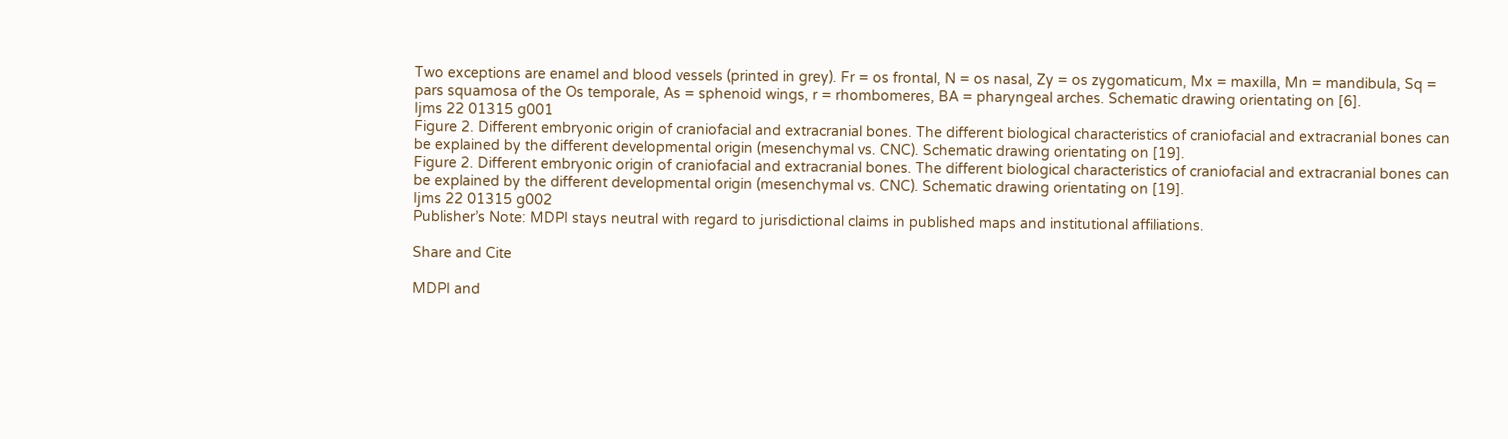Two exceptions are enamel and blood vessels (printed in grey). Fr = os frontal, N = os nasal, Zy = os zygomaticum, Mx = maxilla, Mn = mandibula, Sq = pars squamosa of the Os temporale, As = sphenoid wings, r = rhombomeres, BA = pharyngeal arches. Schematic drawing orientating on [6].
Ijms 22 01315 g001
Figure 2. Different embryonic origin of craniofacial and extracranial bones. The different biological characteristics of craniofacial and extracranial bones can be explained by the different developmental origin (mesenchymal vs. CNC). Schematic drawing orientating on [19].
Figure 2. Different embryonic origin of craniofacial and extracranial bones. The different biological characteristics of craniofacial and extracranial bones can be explained by the different developmental origin (mesenchymal vs. CNC). Schematic drawing orientating on [19].
Ijms 22 01315 g002
Publisher’s Note: MDPI stays neutral with regard to jurisdictional claims in published maps and institutional affiliations.

Share and Cite

MDPI and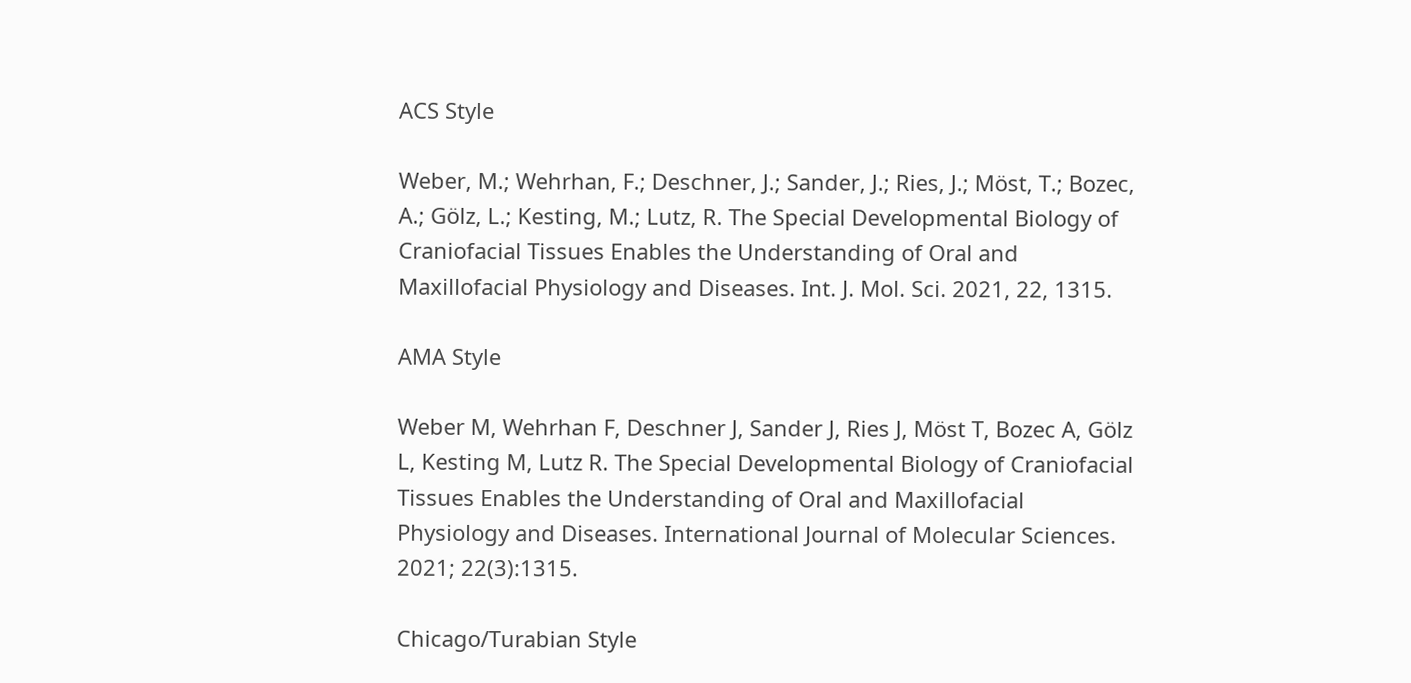ACS Style

Weber, M.; Wehrhan, F.; Deschner, J.; Sander, J.; Ries, J.; Möst, T.; Bozec, A.; Gölz, L.; Kesting, M.; Lutz, R. The Special Developmental Biology of Craniofacial Tissues Enables the Understanding of Oral and Maxillofacial Physiology and Diseases. Int. J. Mol. Sci. 2021, 22, 1315.

AMA Style

Weber M, Wehrhan F, Deschner J, Sander J, Ries J, Möst T, Bozec A, Gölz L, Kesting M, Lutz R. The Special Developmental Biology of Craniofacial Tissues Enables the Understanding of Oral and Maxillofacial Physiology and Diseases. International Journal of Molecular Sciences. 2021; 22(3):1315.

Chicago/Turabian Style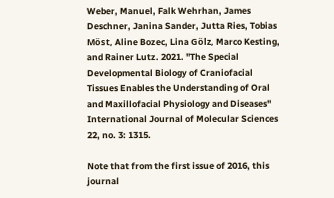Weber, Manuel, Falk Wehrhan, James Deschner, Janina Sander, Jutta Ries, Tobias Möst, Aline Bozec, Lina Gölz, Marco Kesting, and Rainer Lutz. 2021. "The Special Developmental Biology of Craniofacial Tissues Enables the Understanding of Oral and Maxillofacial Physiology and Diseases" International Journal of Molecular Sciences 22, no. 3: 1315.

Note that from the first issue of 2016, this journal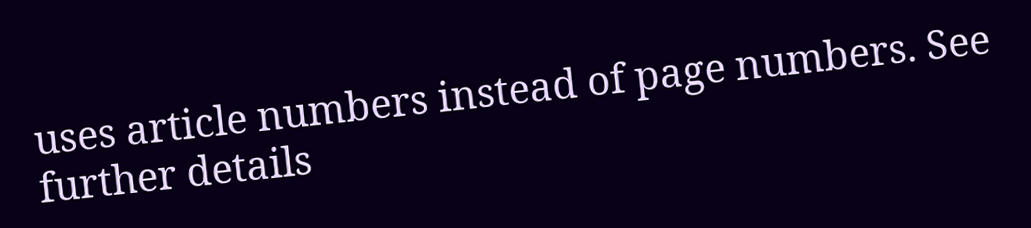uses article numbers instead of page numbers. See further details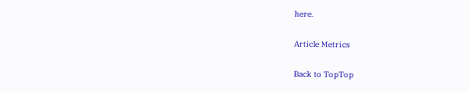here.

Article Metrics

Back to TopTop